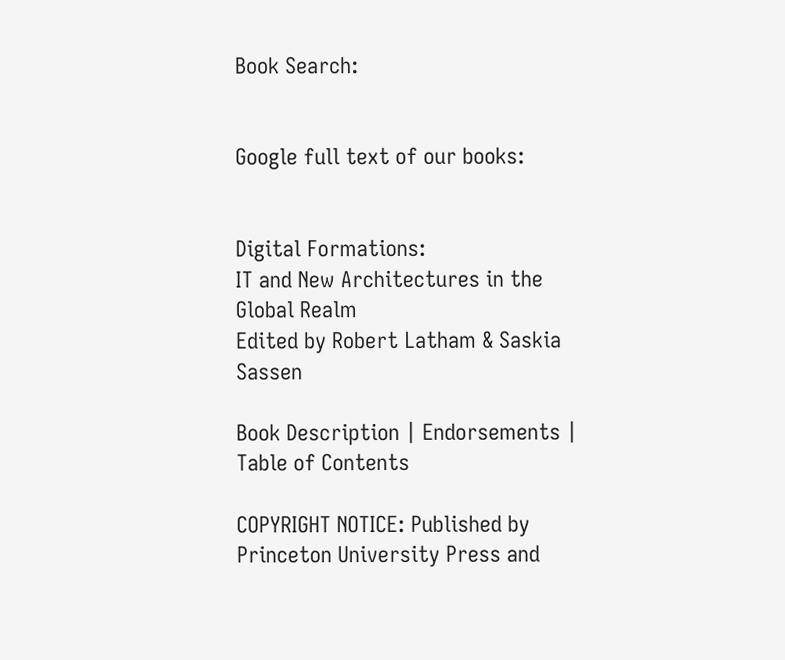Book Search:


Google full text of our books:


Digital Formations:
IT and New Architectures in the Global Realm
Edited by Robert Latham & Saskia Sassen

Book Description | Endorsements | Table of Contents

COPYRIGHT NOTICE: Published by Princeton University Press and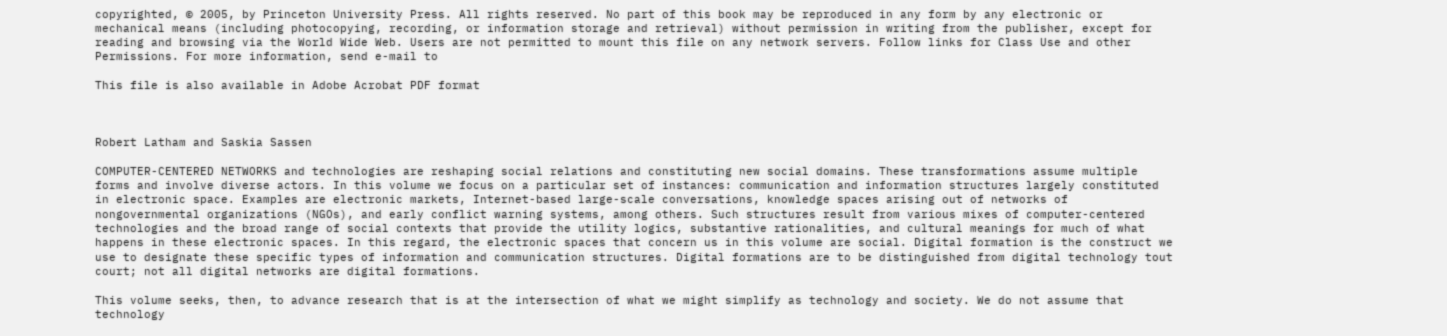copyrighted, © 2005, by Princeton University Press. All rights reserved. No part of this book may be reproduced in any form by any electronic or mechanical means (including photocopying, recording, or information storage and retrieval) without permission in writing from the publisher, except for reading and browsing via the World Wide Web. Users are not permitted to mount this file on any network servers. Follow links for Class Use and other Permissions. For more information, send e-mail to

This file is also available in Adobe Acrobat PDF format



Robert Latham and Saskia Sassen

COMPUTER-CENTERED NETWORKS and technologies are reshaping social relations and constituting new social domains. These transformations assume multiple forms and involve diverse actors. In this volume we focus on a particular set of instances: communication and information structures largely constituted in electronic space. Examples are electronic markets, Internet-based large-scale conversations, knowledge spaces arising out of networks of nongovernmental organizations (NGOs), and early conflict warning systems, among others. Such structures result from various mixes of computer-centered technologies and the broad range of social contexts that provide the utility logics, substantive rationalities, and cultural meanings for much of what happens in these electronic spaces. In this regard, the electronic spaces that concern us in this volume are social. Digital formation is the construct we use to designate these specific types of information and communication structures. Digital formations are to be distinguished from digital technology tout court; not all digital networks are digital formations.

This volume seeks, then, to advance research that is at the intersection of what we might simplify as technology and society. We do not assume that technology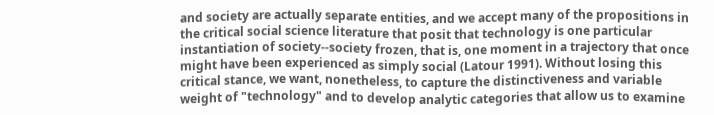and society are actually separate entities, and we accept many of the propositions in the critical social science literature that posit that technology is one particular instantiation of society--society frozen, that is, one moment in a trajectory that once might have been experienced as simply social (Latour 1991). Without losing this critical stance, we want, nonetheless, to capture the distinctiveness and variable weight of "technology" and to develop analytic categories that allow us to examine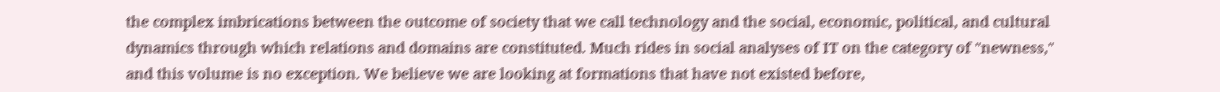the complex imbrications between the outcome of society that we call technology and the social, economic, political, and cultural dynamics through which relations and domains are constituted. Much rides in social analyses of IT on the category of "newness," and this volume is no exception. We believe we are looking at formations that have not existed before,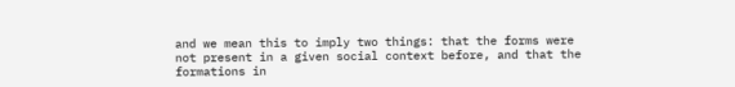and we mean this to imply two things: that the forms were not present in a given social context before, and that the formations in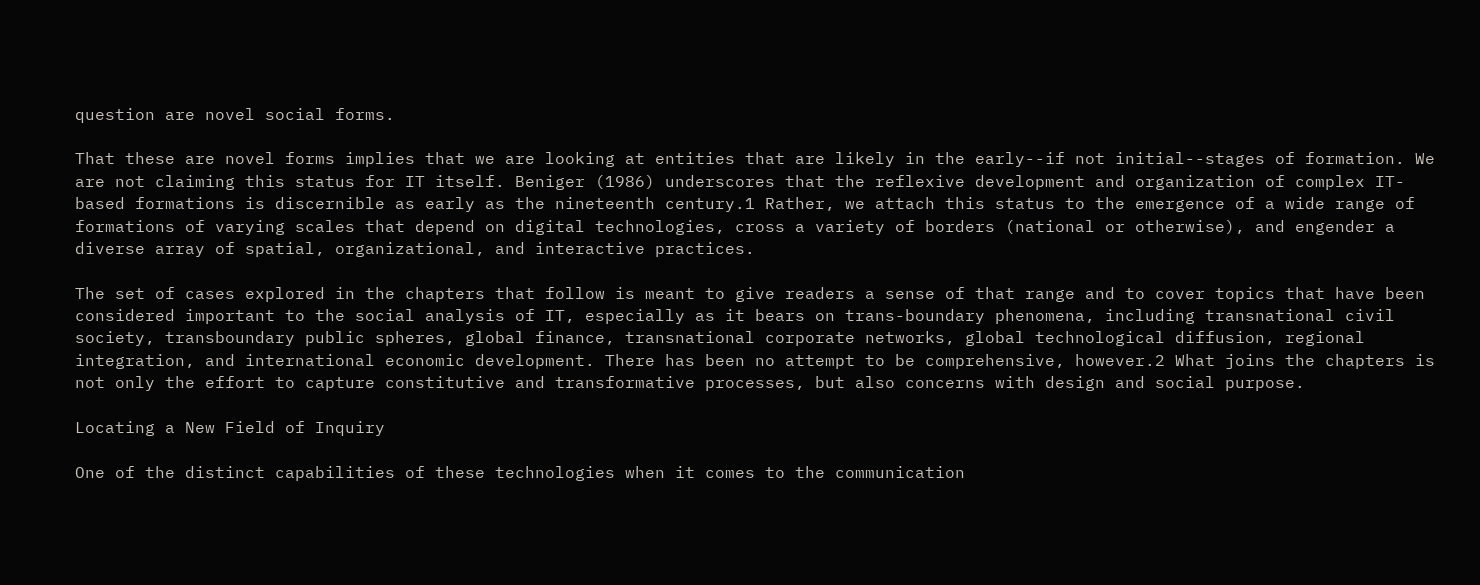question are novel social forms.

That these are novel forms implies that we are looking at entities that are likely in the early--if not initial--stages of formation. We are not claiming this status for IT itself. Beniger (1986) underscores that the reflexive development and organization of complex IT-based formations is discernible as early as the nineteenth century.1 Rather, we attach this status to the emergence of a wide range of formations of varying scales that depend on digital technologies, cross a variety of borders (national or otherwise), and engender a diverse array of spatial, organizational, and interactive practices.

The set of cases explored in the chapters that follow is meant to give readers a sense of that range and to cover topics that have been considered important to the social analysis of IT, especially as it bears on trans-boundary phenomena, including transnational civil society, transboundary public spheres, global finance, transnational corporate networks, global technological diffusion, regional integration, and international economic development. There has been no attempt to be comprehensive, however.2 What joins the chapters is not only the effort to capture constitutive and transformative processes, but also concerns with design and social purpose.

Locating a New Field of Inquiry

One of the distinct capabilities of these technologies when it comes to the communication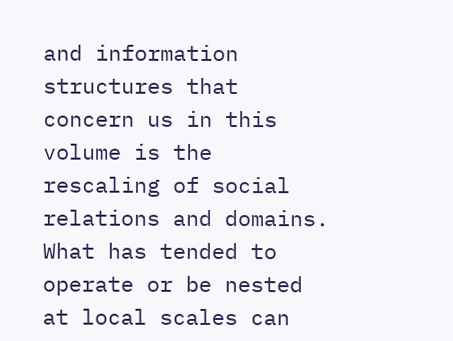and information structures that concern us in this volume is the rescaling of social relations and domains. What has tended to operate or be nested at local scales can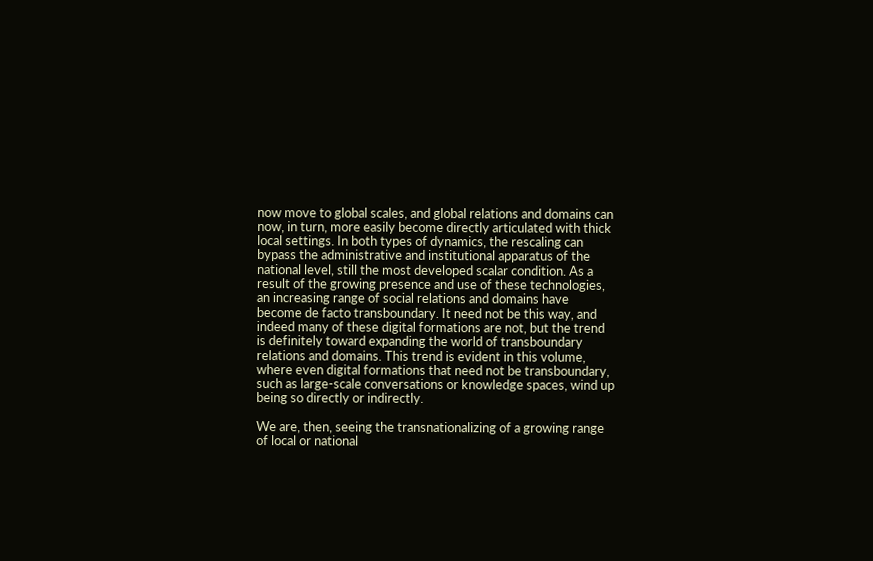now move to global scales, and global relations and domains can now, in turn, more easily become directly articulated with thick local settings. In both types of dynamics, the rescaling can bypass the administrative and institutional apparatus of the national level, still the most developed scalar condition. As a result of the growing presence and use of these technologies, an increasing range of social relations and domains have become de facto transboundary. It need not be this way, and indeed many of these digital formations are not, but the trend is definitely toward expanding the world of transboundary relations and domains. This trend is evident in this volume, where even digital formations that need not be transboundary, such as large-scale conversations or knowledge spaces, wind up being so directly or indirectly.

We are, then, seeing the transnationalizing of a growing range of local or national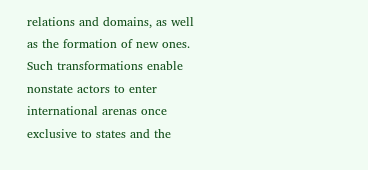relations and domains, as well as the formation of new ones. Such transformations enable nonstate actors to enter international arenas once exclusive to states and the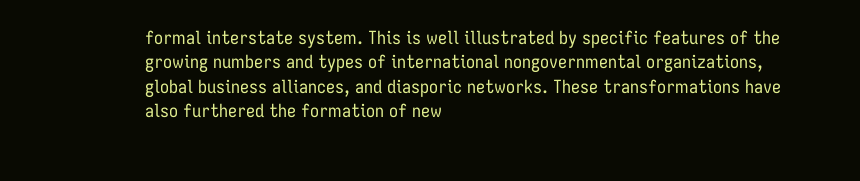formal interstate system. This is well illustrated by specific features of the growing numbers and types of international nongovernmental organizations, global business alliances, and diasporic networks. These transformations have also furthered the formation of new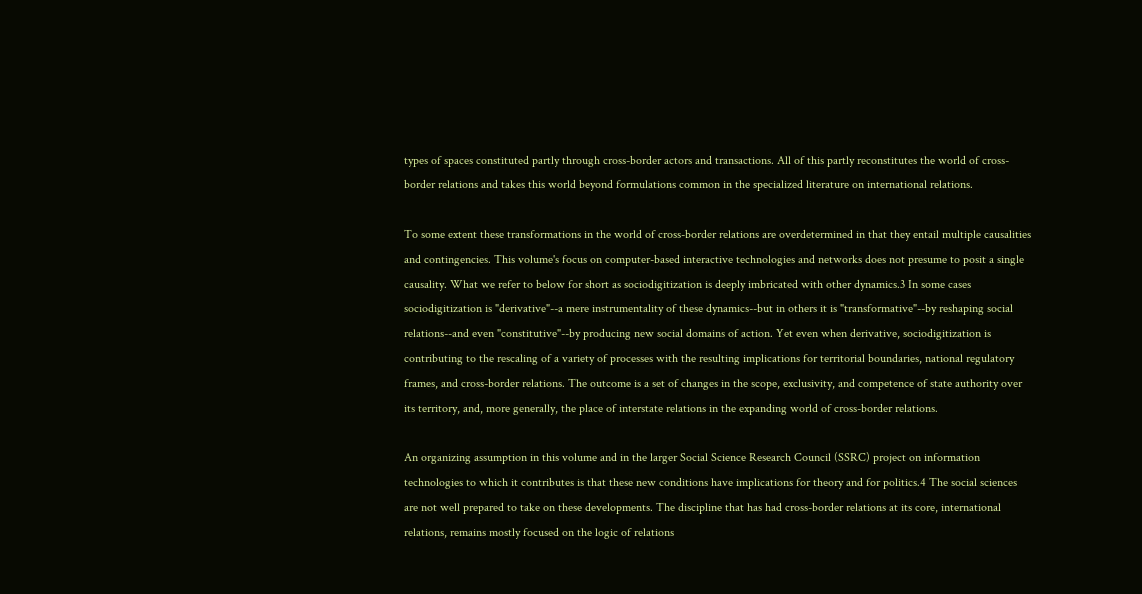types of spaces constituted partly through cross-border actors and transactions. All of this partly reconstitutes the world of cross-border relations and takes this world beyond formulations common in the specialized literature on international relations.

To some extent these transformations in the world of cross-border relations are overdetermined in that they entail multiple causalities and contingencies. This volume's focus on computer-based interactive technologies and networks does not presume to posit a single causality. What we refer to below for short as sociodigitization is deeply imbricated with other dynamics.3 In some cases sociodigitization is "derivative"--a mere instrumentality of these dynamics--but in others it is "transformative"--by reshaping social relations--and even "constitutive"--by producing new social domains of action. Yet even when derivative, sociodigitization is contributing to the rescaling of a variety of processes with the resulting implications for territorial boundaries, national regulatory frames, and cross-border relations. The outcome is a set of changes in the scope, exclusivity, and competence of state authority over its territory, and, more generally, the place of interstate relations in the expanding world of cross-border relations.

An organizing assumption in this volume and in the larger Social Science Research Council (SSRC) project on information technologies to which it contributes is that these new conditions have implications for theory and for politics.4 The social sciences are not well prepared to take on these developments. The discipline that has had cross-border relations at its core, international relations, remains mostly focused on the logic of relations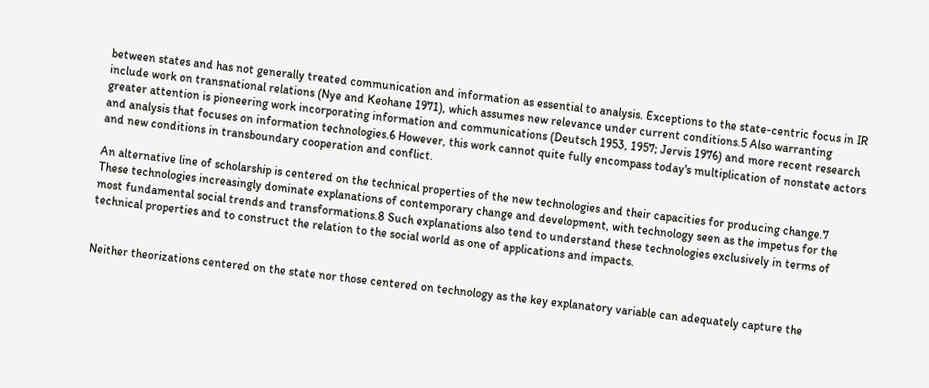between states and has not generally treated communication and information as essential to analysis. Exceptions to the state-centric focus in IR include work on transnational relations (Nye and Keohane 1971), which assumes new relevance under current conditions.5 Also warranting greater attention is pioneering work incorporating information and communications (Deutsch 1953, 1957; Jervis 1976) and more recent research and analysis that focuses on information technologies.6 However, this work cannot quite fully encompass today's multiplication of nonstate actors and new conditions in transboundary cooperation and conflict.

An alternative line of scholarship is centered on the technical properties of the new technologies and their capacities for producing change.7 These technologies increasingly dominate explanations of contemporary change and development, with technology seen as the impetus for the most fundamental social trends and transformations.8 Such explanations also tend to understand these technologies exclusively in terms of technical properties and to construct the relation to the social world as one of applications and impacts.


Neither theorizations centered on the state nor those centered on technology as the key explanatory variable can adequately capture the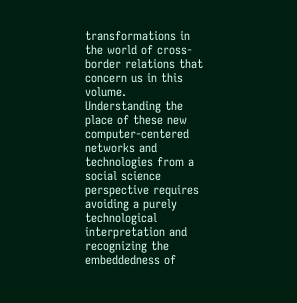transformations in the world of cross-border relations that concern us in this volume. Understanding the place of these new computer-centered networks and technologies from a social science perspective requires avoiding a purely technological interpretation and recognizing the embeddedness of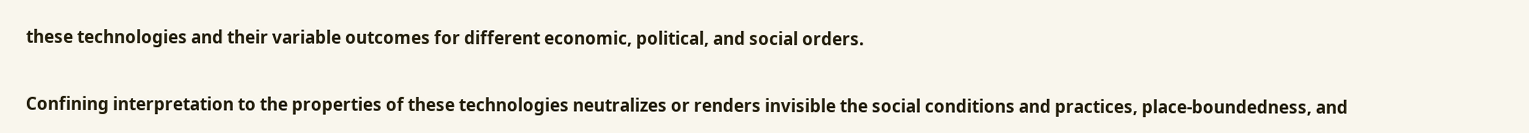these technologies and their variable outcomes for different economic, political, and social orders.

Confining interpretation to the properties of these technologies neutralizes or renders invisible the social conditions and practices, place-boundedness, and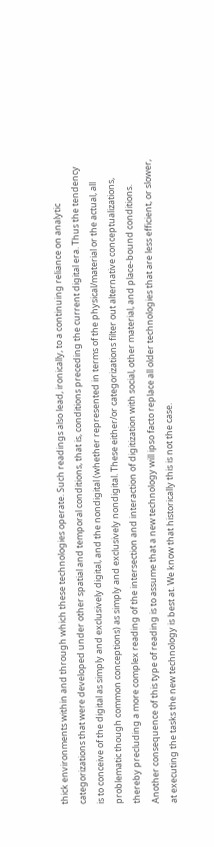thick environments within and through which these technologies operate. Such readings also lead, ironically, to a continuing reliance on analytic categorizations that were developed under other spatial and temporal conditions, that is, conditions preceding the current digital era. Thus the tendency is to conceive of the digital as simply and exclusively digital, and the nondigital (whether represented in terms of the physical/material or the actual, all problematic though common conceptions) as simply and exclusively nondigital. These either/or categorizations filter out alternative conceptualizations, thereby precluding a more complex reading of the intersection and interaction of digitization with social, other material, and place-bound conditions. Another consequence of this type of reading is to assume that a new technology will ipso facto replace all older technologies that are less efficient, or slower, at executing the tasks the new technology is best at. We know that historically this is not the case.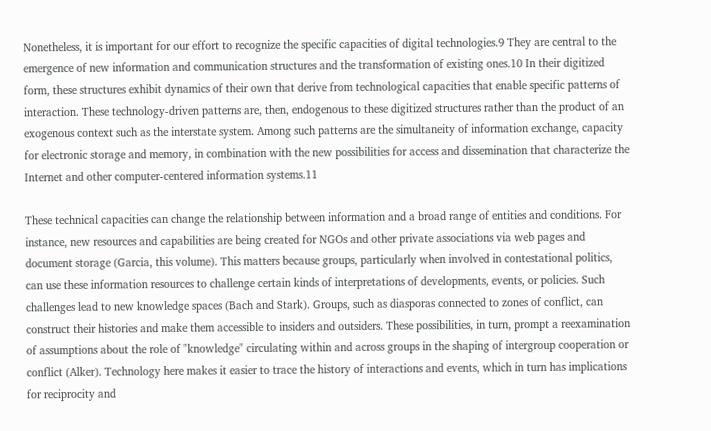Nonetheless, it is important for our effort to recognize the specific capacities of digital technologies.9 They are central to the emergence of new information and communication structures and the transformation of existing ones.10 In their digitized form, these structures exhibit dynamics of their own that derive from technological capacities that enable specific patterns of interaction. These technology-driven patterns are, then, endogenous to these digitized structures rather than the product of an exogenous context such as the interstate system. Among such patterns are the simultaneity of information exchange, capacity for electronic storage and memory, in combination with the new possibilities for access and dissemination that characterize the Internet and other computer-centered information systems.11

These technical capacities can change the relationship between information and a broad range of entities and conditions. For instance, new resources and capabilities are being created for NGOs and other private associations via web pages and document storage (Garcia, this volume). This matters because groups, particularly when involved in contestational politics, can use these information resources to challenge certain kinds of interpretations of developments, events, or policies. Such challenges lead to new knowledge spaces (Bach and Stark). Groups, such as diasporas connected to zones of conflict, can construct their histories and make them accessible to insiders and outsiders. These possibilities, in turn, prompt a reexamination of assumptions about the role of "knowledge" circulating within and across groups in the shaping of intergroup cooperation or conflict (Alker). Technology here makes it easier to trace the history of interactions and events, which in turn has implications for reciprocity and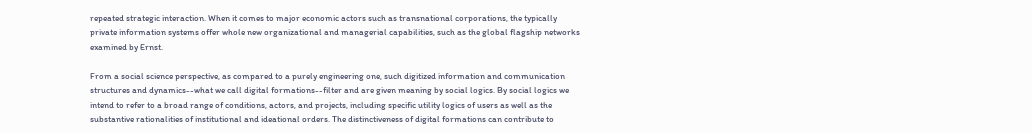repeated strategic interaction. When it comes to major economic actors such as transnational corporations, the typically private information systems offer whole new organizational and managerial capabilities, such as the global flagship networks examined by Ernst.

From a social science perspective, as compared to a purely engineering one, such digitized information and communication structures and dynamics--what we call digital formations--filter and are given meaning by social logics. By social logics we intend to refer to a broad range of conditions, actors, and projects, including specific utility logics of users as well as the substantive rationalities of institutional and ideational orders. The distinctiveness of digital formations can contribute to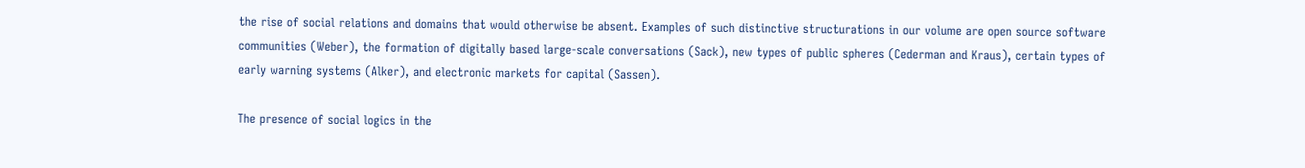the rise of social relations and domains that would otherwise be absent. Examples of such distinctive structurations in our volume are open source software communities (Weber), the formation of digitally based large-scale conversations (Sack), new types of public spheres (Cederman and Kraus), certain types of early warning systems (Alker), and electronic markets for capital (Sassen).

The presence of social logics in the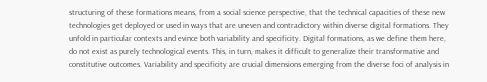structuring of these formations means, from a social science perspective, that the technical capacities of these new technologies get deployed or used in ways that are uneven and contradictory within diverse digital formations. They unfold in particular contexts and evince both variability and specificity. Digital formations, as we define them here, do not exist as purely technological events. This, in turn, makes it difficult to generalize their transformative and constitutive outcomes. Variability and specificity are crucial dimensions emerging from the diverse foci of analysis in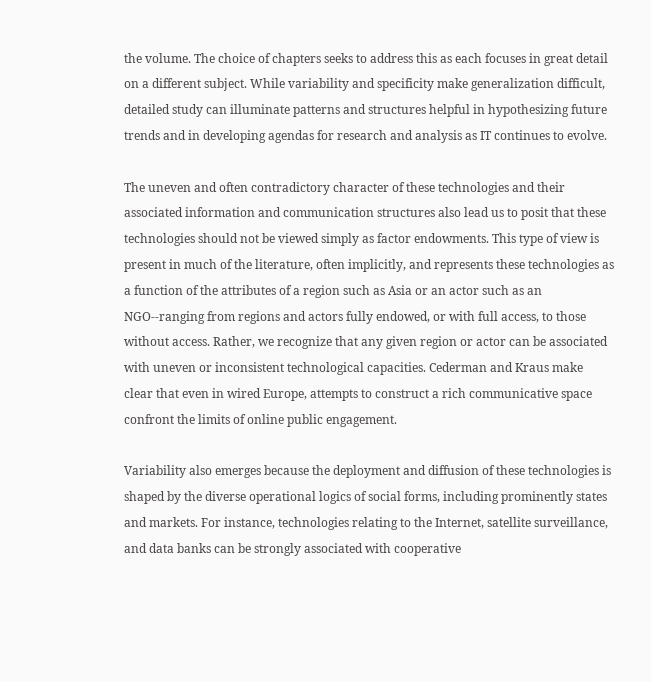the volume. The choice of chapters seeks to address this as each focuses in great detail on a different subject. While variability and specificity make generalization difficult, detailed study can illuminate patterns and structures helpful in hypothesizing future trends and in developing agendas for research and analysis as IT continues to evolve.

The uneven and often contradictory character of these technologies and their associated information and communication structures also lead us to posit that these technologies should not be viewed simply as factor endowments. This type of view is present in much of the literature, often implicitly, and represents these technologies as a function of the attributes of a region such as Asia or an actor such as an NGO--ranging from regions and actors fully endowed, or with full access, to those without access. Rather, we recognize that any given region or actor can be associated with uneven or inconsistent technological capacities. Cederman and Kraus make clear that even in wired Europe, attempts to construct a rich communicative space confront the limits of online public engagement.

Variability also emerges because the deployment and diffusion of these technologies is shaped by the diverse operational logics of social forms, including prominently states and markets. For instance, technologies relating to the Internet, satellite surveillance, and data banks can be strongly associated with cooperative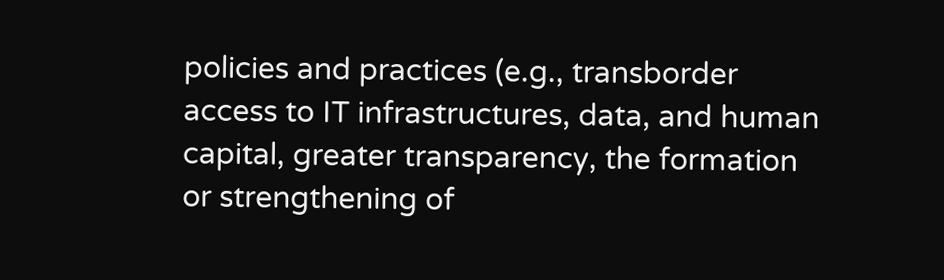policies and practices (e.g., transborder access to IT infrastructures, data, and human capital, greater transparency, the formation or strengthening of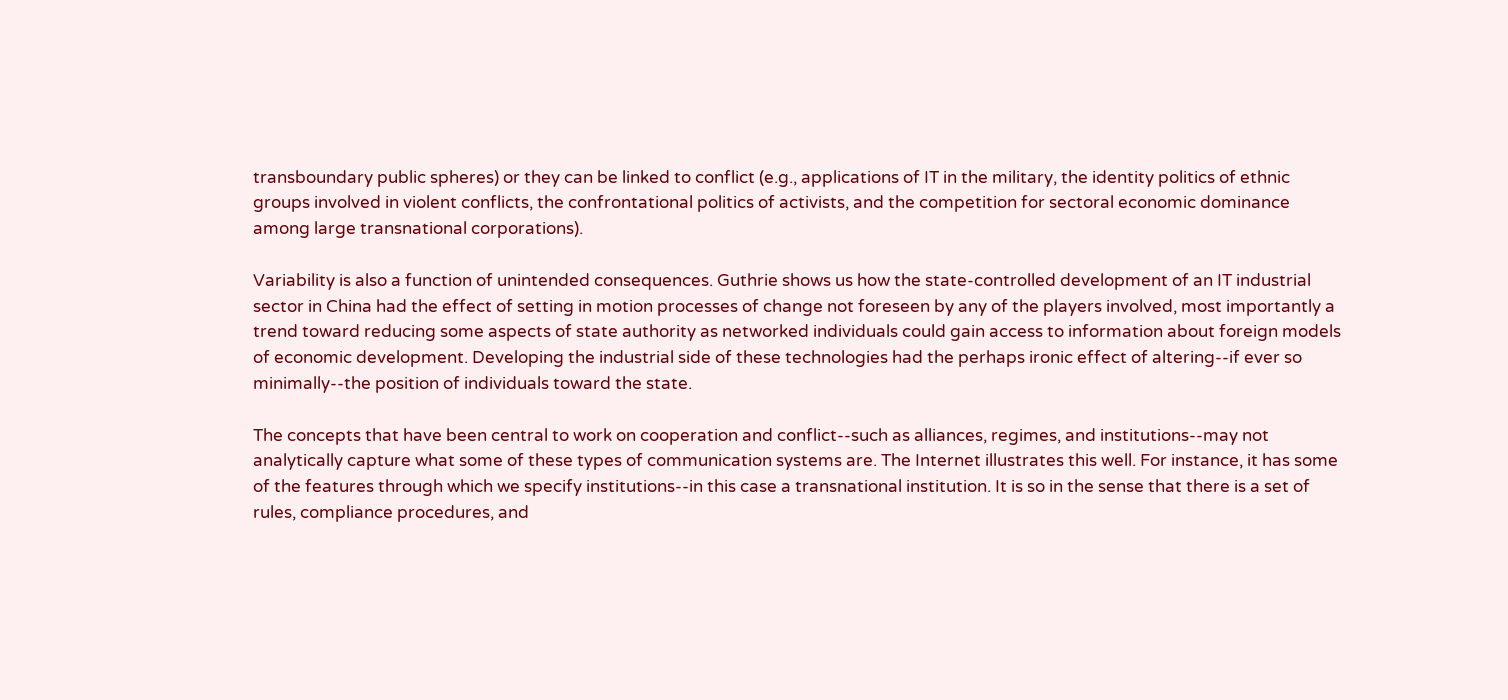transboundary public spheres) or they can be linked to conflict (e.g., applications of IT in the military, the identity politics of ethnic groups involved in violent conflicts, the confrontational politics of activists, and the competition for sectoral economic dominance among large transnational corporations).

Variability is also a function of unintended consequences. Guthrie shows us how the state-controlled development of an IT industrial sector in China had the effect of setting in motion processes of change not foreseen by any of the players involved, most importantly a trend toward reducing some aspects of state authority as networked individuals could gain access to information about foreign models of economic development. Developing the industrial side of these technologies had the perhaps ironic effect of altering--if ever so minimally--the position of individuals toward the state.

The concepts that have been central to work on cooperation and conflict--such as alliances, regimes, and institutions--may not analytically capture what some of these types of communication systems are. The Internet illustrates this well. For instance, it has some of the features through which we specify institutions--in this case a transnational institution. It is so in the sense that there is a set of rules, compliance procedures, and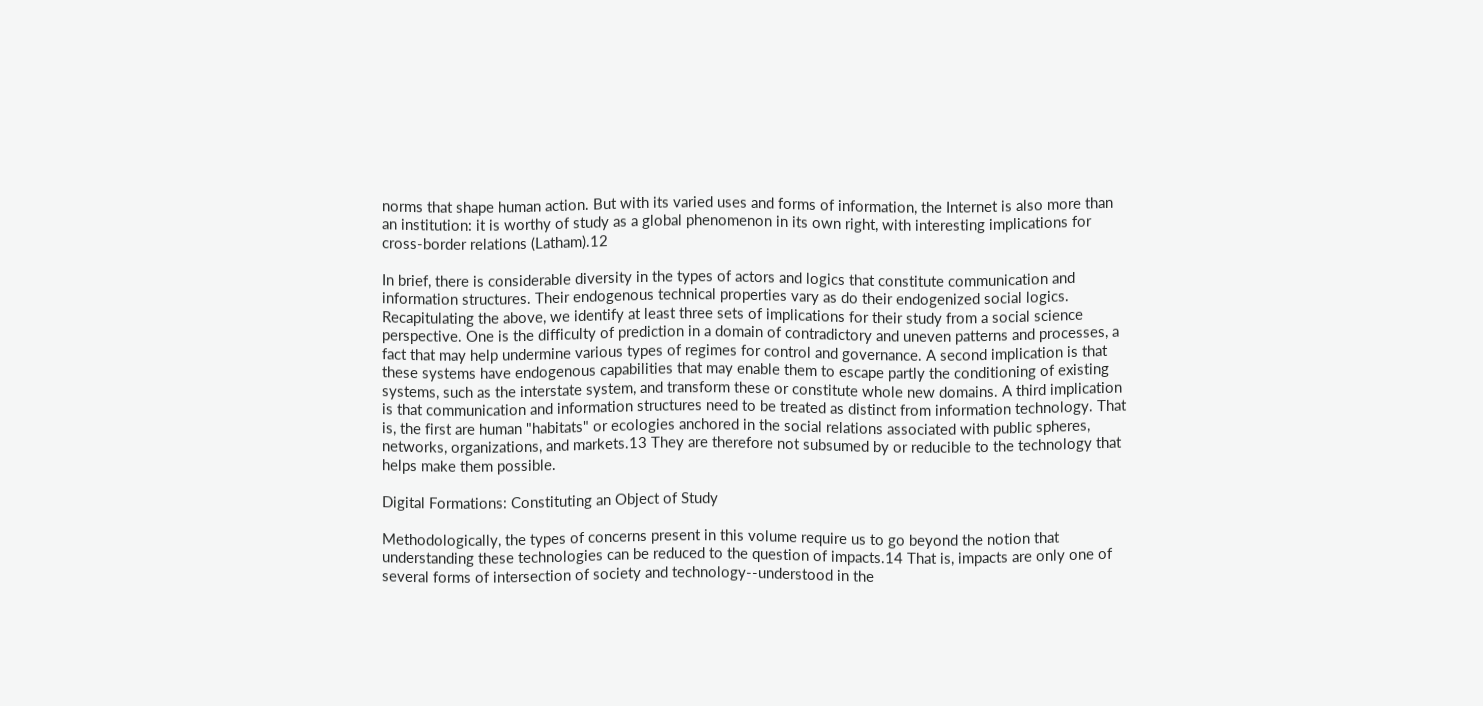norms that shape human action. But with its varied uses and forms of information, the Internet is also more than an institution: it is worthy of study as a global phenomenon in its own right, with interesting implications for cross-border relations (Latham).12

In brief, there is considerable diversity in the types of actors and logics that constitute communication and information structures. Their endogenous technical properties vary as do their endogenized social logics. Recapitulating the above, we identify at least three sets of implications for their study from a social science perspective. One is the difficulty of prediction in a domain of contradictory and uneven patterns and processes, a fact that may help undermine various types of regimes for control and governance. A second implication is that these systems have endogenous capabilities that may enable them to escape partly the conditioning of existing systems, such as the interstate system, and transform these or constitute whole new domains. A third implication is that communication and information structures need to be treated as distinct from information technology. That is, the first are human "habitats" or ecologies anchored in the social relations associated with public spheres, networks, organizations, and markets.13 They are therefore not subsumed by or reducible to the technology that helps make them possible.

Digital Formations: Constituting an Object of Study

Methodologically, the types of concerns present in this volume require us to go beyond the notion that understanding these technologies can be reduced to the question of impacts.14 That is, impacts are only one of several forms of intersection of society and technology--understood in the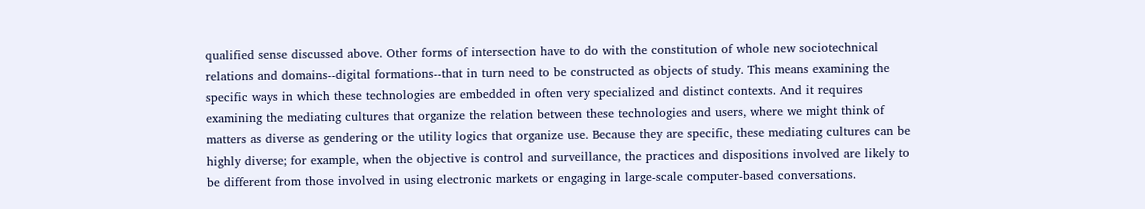qualified sense discussed above. Other forms of intersection have to do with the constitution of whole new sociotechnical relations and domains--digital formations--that in turn need to be constructed as objects of study. This means examining the specific ways in which these technologies are embedded in often very specialized and distinct contexts. And it requires examining the mediating cultures that organize the relation between these technologies and users, where we might think of matters as diverse as gendering or the utility logics that organize use. Because they are specific, these mediating cultures can be highly diverse; for example, when the objective is control and surveillance, the practices and dispositions involved are likely to be different from those involved in using electronic markets or engaging in large-scale computer-based conversations.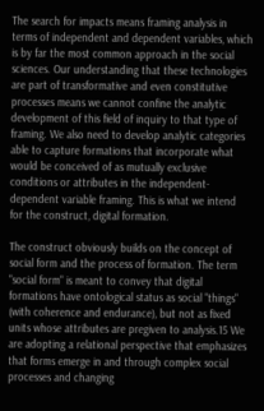The search for impacts means framing analysis in terms of independent and dependent variables, which is by far the most common approach in the social sciences. Our understanding that these technologies are part of transformative and even constitutive processes means we cannot confine the analytic development of this field of inquiry to that type of framing. We also need to develop analytic categories able to capture formations that incorporate what would be conceived of as mutually exclusive conditions or attributes in the independent-dependent variable framing. This is what we intend for the construct, digital formation.

The construct obviously builds on the concept of social form and the process of formation. The term "social form" is meant to convey that digital formations have ontological status as social "things" (with coherence and endurance), but not as fixed units whose attributes are pregiven to analysis.15 We are adopting a relational perspective that emphasizes that forms emerge in and through complex social processes and changing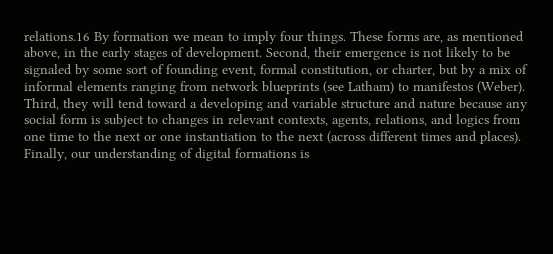relations.16 By formation we mean to imply four things. These forms are, as mentioned above, in the early stages of development. Second, their emergence is not likely to be signaled by some sort of founding event, formal constitution, or charter, but by a mix of informal elements ranging from network blueprints (see Latham) to manifestos (Weber). Third, they will tend toward a developing and variable structure and nature because any social form is subject to changes in relevant contexts, agents, relations, and logics from one time to the next or one instantiation to the next (across different times and places). Finally, our understanding of digital formations is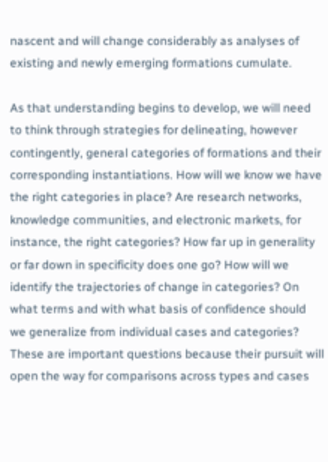nascent and will change considerably as analyses of existing and newly emerging formations cumulate.

As that understanding begins to develop, we will need to think through strategies for delineating, however contingently, general categories of formations and their corresponding instantiations. How will we know we have the right categories in place? Are research networks, knowledge communities, and electronic markets, for instance, the right categories? How far up in generality or far down in specificity does one go? How will we identify the trajectories of change in categories? On what terms and with what basis of confidence should we generalize from individual cases and categories? These are important questions because their pursuit will open the way for comparisons across types and cases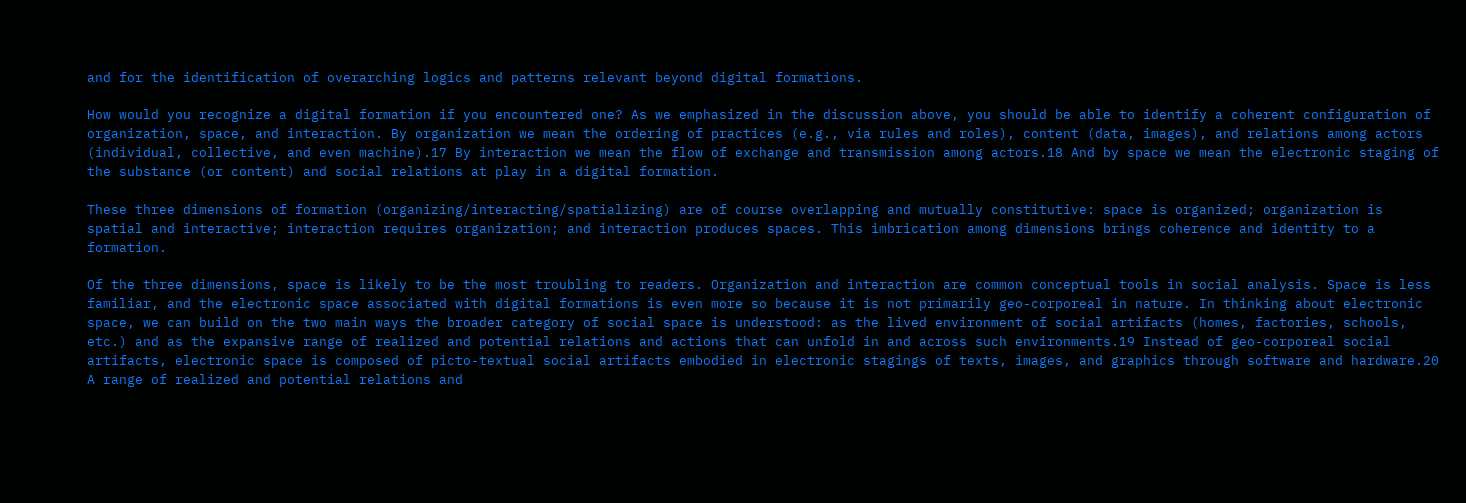and for the identification of overarching logics and patterns relevant beyond digital formations.

How would you recognize a digital formation if you encountered one? As we emphasized in the discussion above, you should be able to identify a coherent configuration of organization, space, and interaction. By organization we mean the ordering of practices (e.g., via rules and roles), content (data, images), and relations among actors (individual, collective, and even machine).17 By interaction we mean the flow of exchange and transmission among actors.18 And by space we mean the electronic staging of the substance (or content) and social relations at play in a digital formation.

These three dimensions of formation (organizing/interacting/spatializing) are of course overlapping and mutually constitutive: space is organized; organization is spatial and interactive; interaction requires organization; and interaction produces spaces. This imbrication among dimensions brings coherence and identity to a formation.

Of the three dimensions, space is likely to be the most troubling to readers. Organization and interaction are common conceptual tools in social analysis. Space is less familiar, and the electronic space associated with digital formations is even more so because it is not primarily geo-corporeal in nature. In thinking about electronic space, we can build on the two main ways the broader category of social space is understood: as the lived environment of social artifacts (homes, factories, schools, etc.) and as the expansive range of realized and potential relations and actions that can unfold in and across such environments.19 Instead of geo-corporeal social artifacts, electronic space is composed of picto-textual social artifacts embodied in electronic stagings of texts, images, and graphics through software and hardware.20 A range of realized and potential relations and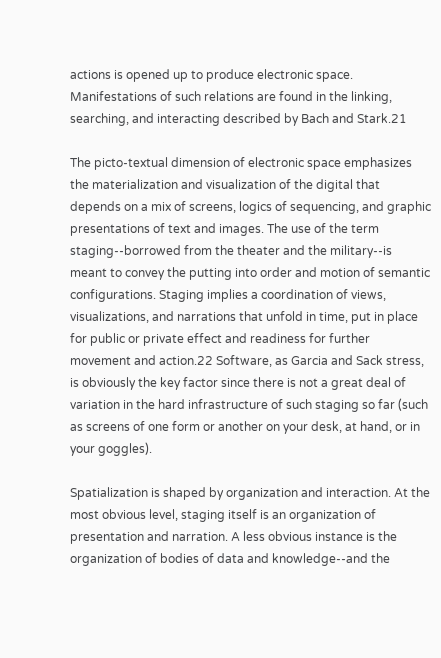actions is opened up to produce electronic space. Manifestations of such relations are found in the linking, searching, and interacting described by Bach and Stark.21

The picto-textual dimension of electronic space emphasizes the materialization and visualization of the digital that depends on a mix of screens, logics of sequencing, and graphic presentations of text and images. The use of the term staging--borrowed from the theater and the military--is meant to convey the putting into order and motion of semantic configurations. Staging implies a coordination of views, visualizations, and narrations that unfold in time, put in place for public or private effect and readiness for further movement and action.22 Software, as Garcia and Sack stress, is obviously the key factor since there is not a great deal of variation in the hard infrastructure of such staging so far (such as screens of one form or another on your desk, at hand, or in your goggles).

Spatialization is shaped by organization and interaction. At the most obvious level, staging itself is an organization of presentation and narration. A less obvious instance is the organization of bodies of data and knowledge--and the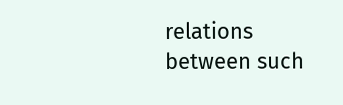relations between such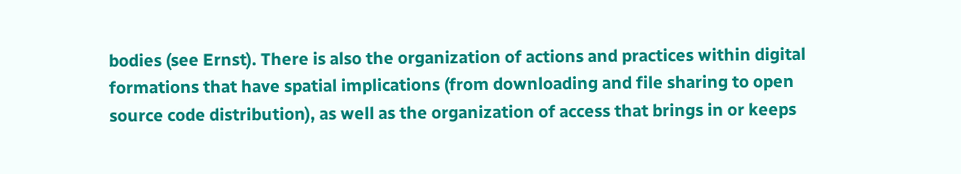bodies (see Ernst). There is also the organization of actions and practices within digital formations that have spatial implications (from downloading and file sharing to open source code distribution), as well as the organization of access that brings in or keeps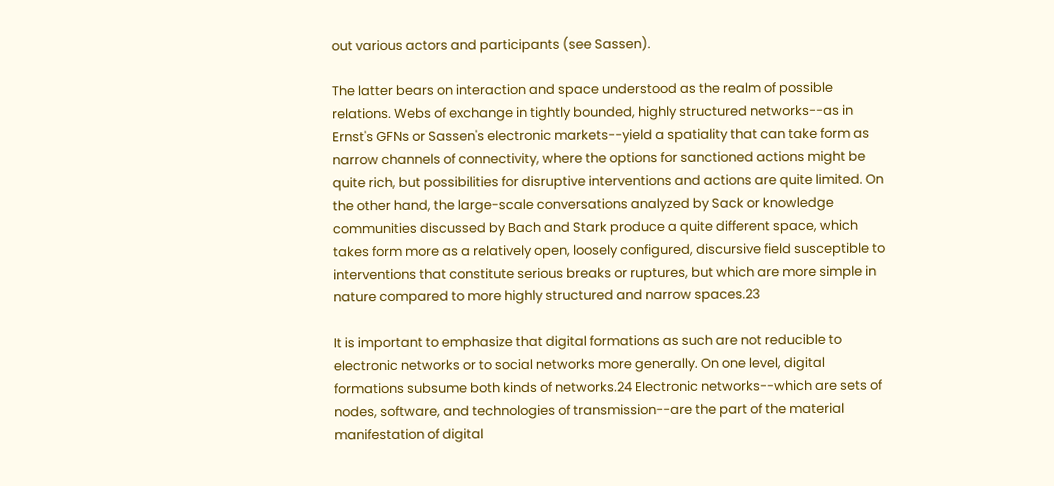out various actors and participants (see Sassen).

The latter bears on interaction and space understood as the realm of possible relations. Webs of exchange in tightly bounded, highly structured networks--as in Ernst's GFNs or Sassen's electronic markets--yield a spatiality that can take form as narrow channels of connectivity, where the options for sanctioned actions might be quite rich, but possibilities for disruptive interventions and actions are quite limited. On the other hand, the large-scale conversations analyzed by Sack or knowledge communities discussed by Bach and Stark produce a quite different space, which takes form more as a relatively open, loosely configured, discursive field susceptible to interventions that constitute serious breaks or ruptures, but which are more simple in nature compared to more highly structured and narrow spaces.23

It is important to emphasize that digital formations as such are not reducible to electronic networks or to social networks more generally. On one level, digital formations subsume both kinds of networks.24 Electronic networks--which are sets of nodes, software, and technologies of transmission--are the part of the material manifestation of digital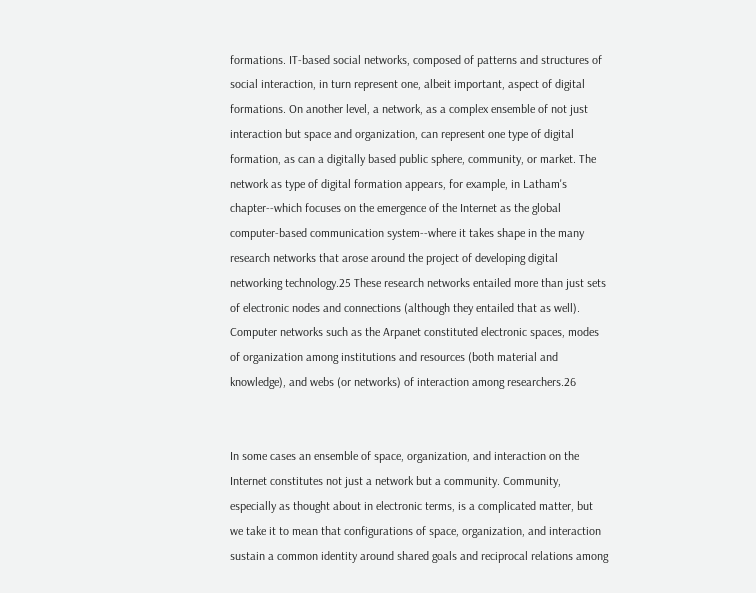formations. IT-based social networks, composed of patterns and structures of social interaction, in turn represent one, albeit important, aspect of digital formations. On another level, a network, as a complex ensemble of not just interaction but space and organization, can represent one type of digital formation, as can a digitally based public sphere, community, or market. The network as type of digital formation appears, for example, in Latham's chapter--which focuses on the emergence of the Internet as the global computer-based communication system--where it takes shape in the many research networks that arose around the project of developing digital networking technology.25 These research networks entailed more than just sets of electronic nodes and connections (although they entailed that as well). Computer networks such as the Arpanet constituted electronic spaces, modes of organization among institutions and resources (both material and knowledge), and webs (or networks) of interaction among researchers.26


In some cases an ensemble of space, organization, and interaction on the Internet constitutes not just a network but a community. Community, especially as thought about in electronic terms, is a complicated matter, but we take it to mean that configurations of space, organization, and interaction sustain a common identity around shared goals and reciprocal relations among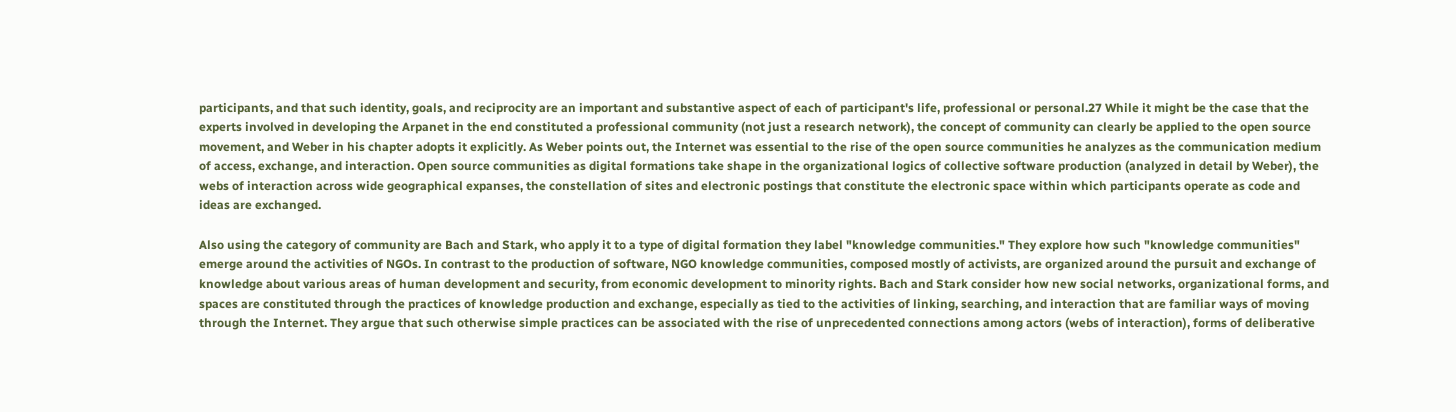participants, and that such identity, goals, and reciprocity are an important and substantive aspect of each of participant's life, professional or personal.27 While it might be the case that the experts involved in developing the Arpanet in the end constituted a professional community (not just a research network), the concept of community can clearly be applied to the open source movement, and Weber in his chapter adopts it explicitly. As Weber points out, the Internet was essential to the rise of the open source communities he analyzes as the communication medium of access, exchange, and interaction. Open source communities as digital formations take shape in the organizational logics of collective software production (analyzed in detail by Weber), the webs of interaction across wide geographical expanses, the constellation of sites and electronic postings that constitute the electronic space within which participants operate as code and ideas are exchanged.

Also using the category of community are Bach and Stark, who apply it to a type of digital formation they label "knowledge communities." They explore how such "knowledge communities" emerge around the activities of NGOs. In contrast to the production of software, NGO knowledge communities, composed mostly of activists, are organized around the pursuit and exchange of knowledge about various areas of human development and security, from economic development to minority rights. Bach and Stark consider how new social networks, organizational forms, and spaces are constituted through the practices of knowledge production and exchange, especially as tied to the activities of linking, searching, and interaction that are familiar ways of moving through the Internet. They argue that such otherwise simple practices can be associated with the rise of unprecedented connections among actors (webs of interaction), forms of deliberative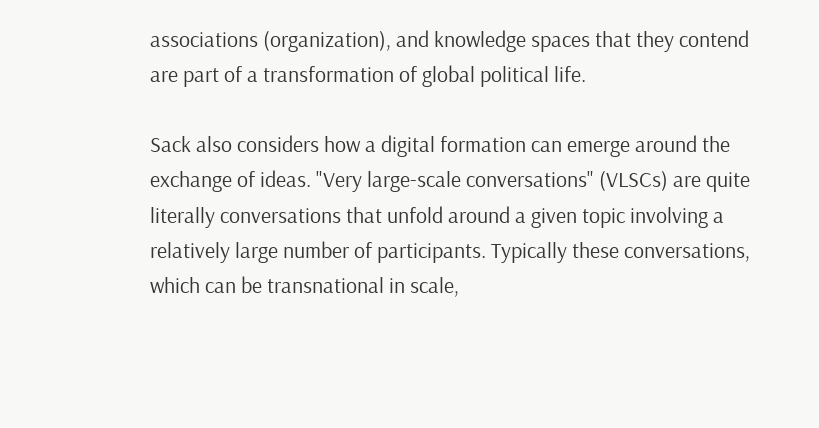associations (organization), and knowledge spaces that they contend are part of a transformation of global political life.

Sack also considers how a digital formation can emerge around the exchange of ideas. "Very large-scale conversations" (VLSCs) are quite literally conversations that unfold around a given topic involving a relatively large number of participants. Typically these conversations, which can be transnational in scale,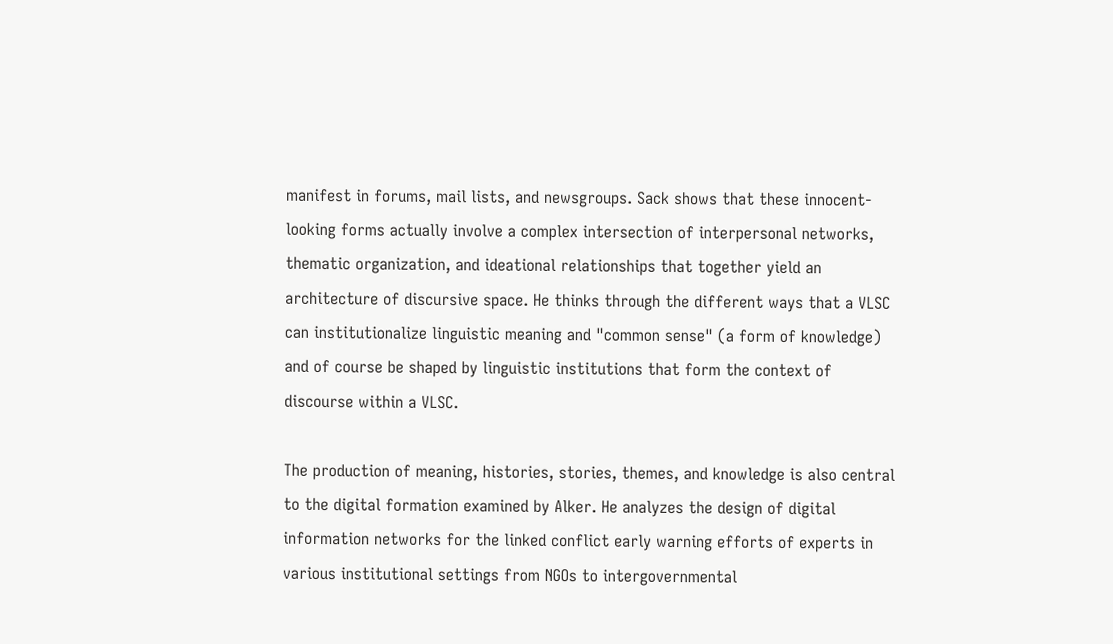manifest in forums, mail lists, and newsgroups. Sack shows that these innocent-looking forms actually involve a complex intersection of interpersonal networks, thematic organization, and ideational relationships that together yield an architecture of discursive space. He thinks through the different ways that a VLSC can institutionalize linguistic meaning and "common sense" (a form of knowledge) and of course be shaped by linguistic institutions that form the context of discourse within a VLSC.

The production of meaning, histories, stories, themes, and knowledge is also central to the digital formation examined by Alker. He analyzes the design of digital information networks for the linked conflict early warning efforts of experts in various institutional settings from NGOs to intergovernmental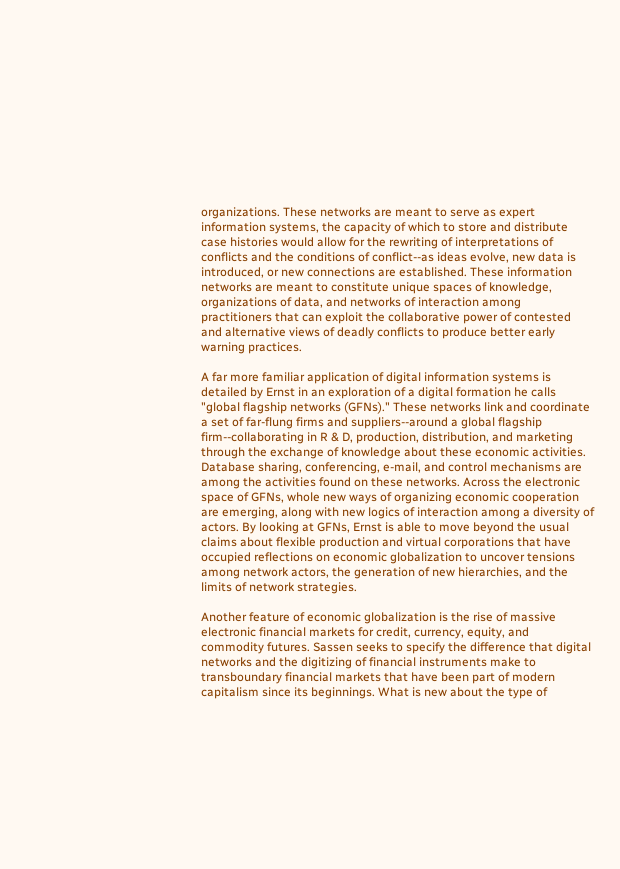organizations. These networks are meant to serve as expert information systems, the capacity of which to store and distribute case histories would allow for the rewriting of interpretations of conflicts and the conditions of conflict--as ideas evolve, new data is introduced, or new connections are established. These information networks are meant to constitute unique spaces of knowledge, organizations of data, and networks of interaction among practitioners that can exploit the collaborative power of contested and alternative views of deadly conflicts to produce better early warning practices.

A far more familiar application of digital information systems is detailed by Ernst in an exploration of a digital formation he calls "global flagship networks (GFNs)." These networks link and coordinate a set of far-flung firms and suppliers--around a global flagship firm--collaborating in R & D, production, distribution, and marketing through the exchange of knowledge about these economic activities. Database sharing, conferencing, e-mail, and control mechanisms are among the activities found on these networks. Across the electronic space of GFNs, whole new ways of organizing economic cooperation are emerging, along with new logics of interaction among a diversity of actors. By looking at GFNs, Ernst is able to move beyond the usual claims about flexible production and virtual corporations that have occupied reflections on economic globalization to uncover tensions among network actors, the generation of new hierarchies, and the limits of network strategies.

Another feature of economic globalization is the rise of massive electronic financial markets for credit, currency, equity, and commodity futures. Sassen seeks to specify the difference that digital networks and the digitizing of financial instruments make to transboundary financial markets that have been part of modern capitalism since its beginnings. What is new about the type of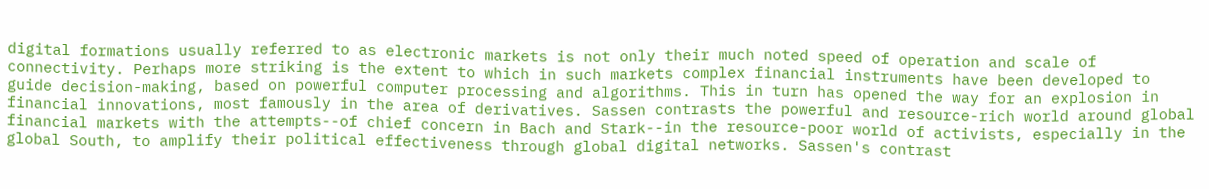digital formations usually referred to as electronic markets is not only their much noted speed of operation and scale of connectivity. Perhaps more striking is the extent to which in such markets complex financial instruments have been developed to guide decision-making, based on powerful computer processing and algorithms. This in turn has opened the way for an explosion in financial innovations, most famously in the area of derivatives. Sassen contrasts the powerful and resource-rich world around global financial markets with the attempts--of chief concern in Bach and Stark--in the resource-poor world of activists, especially in the global South, to amplify their political effectiveness through global digital networks. Sassen's contrast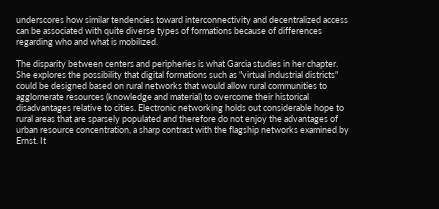underscores how similar tendencies toward interconnectivity and decentralized access can be associated with quite diverse types of formations because of differences regarding who and what is mobilized.

The disparity between centers and peripheries is what Garcia studies in her chapter. She explores the possibility that digital formations such as "virtual industrial districts" could be designed based on rural networks that would allow rural communities to agglomerate resources (knowledge and material) to overcome their historical disadvantages relative to cities. Electronic networking holds out considerable hope to rural areas that are sparsely populated and therefore do not enjoy the advantages of urban resource concentration, a sharp contrast with the flagship networks examined by Ernst. It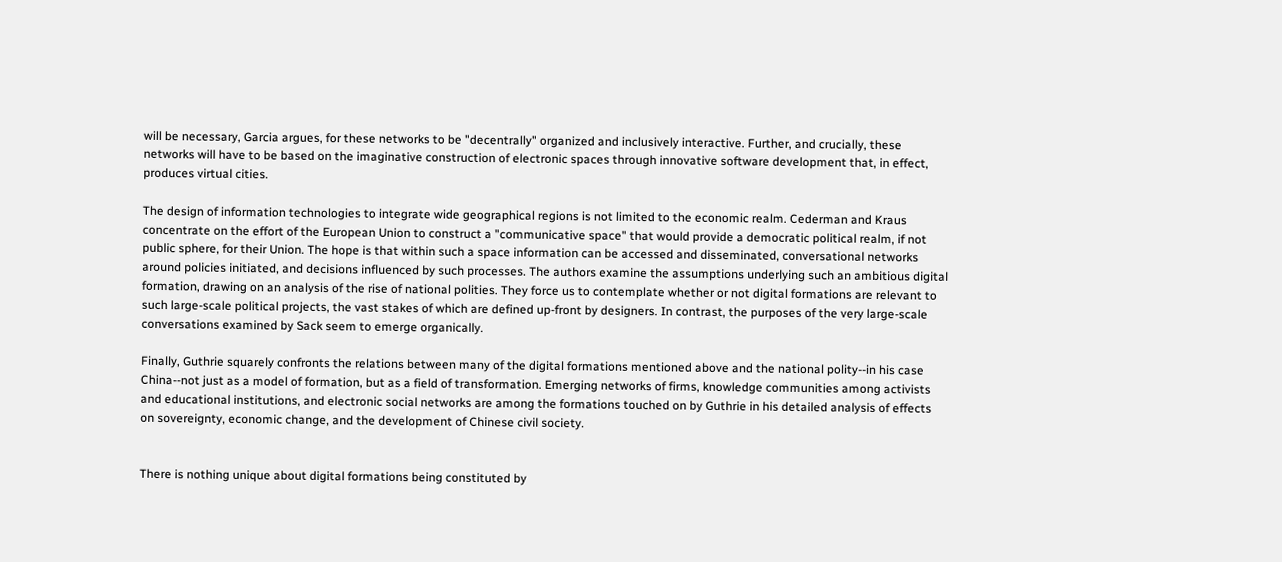will be necessary, Garcia argues, for these networks to be "decentrally" organized and inclusively interactive. Further, and crucially, these networks will have to be based on the imaginative construction of electronic spaces through innovative software development that, in effect, produces virtual cities.

The design of information technologies to integrate wide geographical regions is not limited to the economic realm. Cederman and Kraus concentrate on the effort of the European Union to construct a "communicative space" that would provide a democratic political realm, if not public sphere, for their Union. The hope is that within such a space information can be accessed and disseminated, conversational networks around policies initiated, and decisions influenced by such processes. The authors examine the assumptions underlying such an ambitious digital formation, drawing on an analysis of the rise of national polities. They force us to contemplate whether or not digital formations are relevant to such large-scale political projects, the vast stakes of which are defined up-front by designers. In contrast, the purposes of the very large-scale conversations examined by Sack seem to emerge organically.

Finally, Guthrie squarely confronts the relations between many of the digital formations mentioned above and the national polity--in his case China--not just as a model of formation, but as a field of transformation. Emerging networks of firms, knowledge communities among activists and educational institutions, and electronic social networks are among the formations touched on by Guthrie in his detailed analysis of effects on sovereignty, economic change, and the development of Chinese civil society.


There is nothing unique about digital formations being constituted by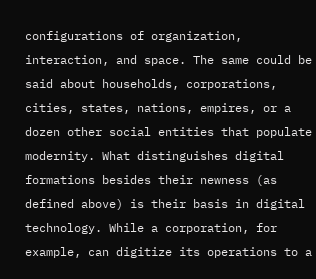configurations of organization, interaction, and space. The same could be said about households, corporations, cities, states, nations, empires, or a dozen other social entities that populate modernity. What distinguishes digital formations besides their newness (as defined above) is their basis in digital technology. While a corporation, for example, can digitize its operations to a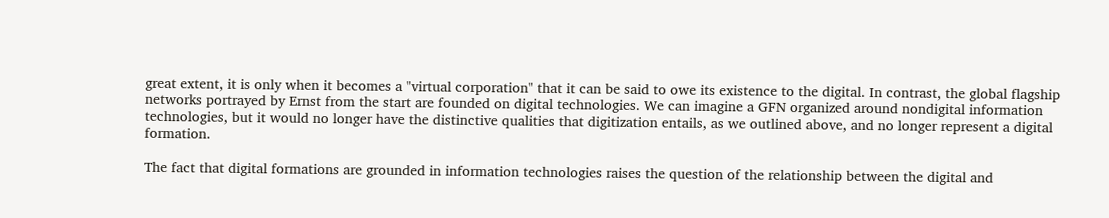great extent, it is only when it becomes a "virtual corporation" that it can be said to owe its existence to the digital. In contrast, the global flagship networks portrayed by Ernst from the start are founded on digital technologies. We can imagine a GFN organized around nondigital information technologies, but it would no longer have the distinctive qualities that digitization entails, as we outlined above, and no longer represent a digital formation.

The fact that digital formations are grounded in information technologies raises the question of the relationship between the digital and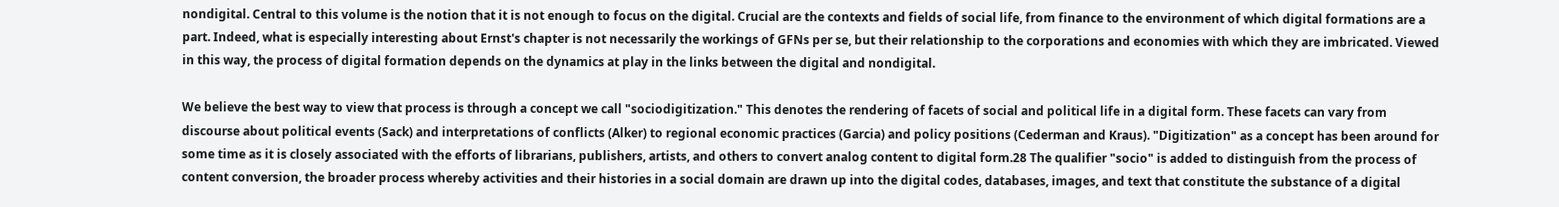nondigital. Central to this volume is the notion that it is not enough to focus on the digital. Crucial are the contexts and fields of social life, from finance to the environment of which digital formations are a part. Indeed, what is especially interesting about Ernst's chapter is not necessarily the workings of GFNs per se, but their relationship to the corporations and economies with which they are imbricated. Viewed in this way, the process of digital formation depends on the dynamics at play in the links between the digital and nondigital.

We believe the best way to view that process is through a concept we call "sociodigitization." This denotes the rendering of facets of social and political life in a digital form. These facets can vary from discourse about political events (Sack) and interpretations of conflicts (Alker) to regional economic practices (Garcia) and policy positions (Cederman and Kraus). "Digitization" as a concept has been around for some time as it is closely associated with the efforts of librarians, publishers, artists, and others to convert analog content to digital form.28 The qualifier "socio" is added to distinguish from the process of content conversion, the broader process whereby activities and their histories in a social domain are drawn up into the digital codes, databases, images, and text that constitute the substance of a digital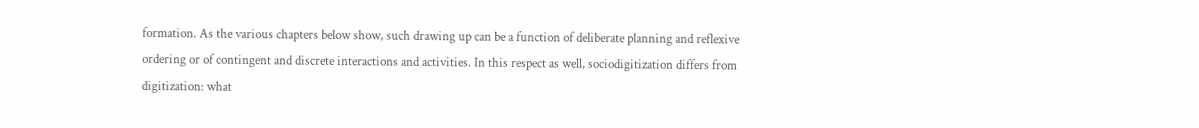formation. As the various chapters below show, such drawing up can be a function of deliberate planning and reflexive ordering or of contingent and discrete interactions and activities. In this respect as well, sociodigitization differs from digitization: what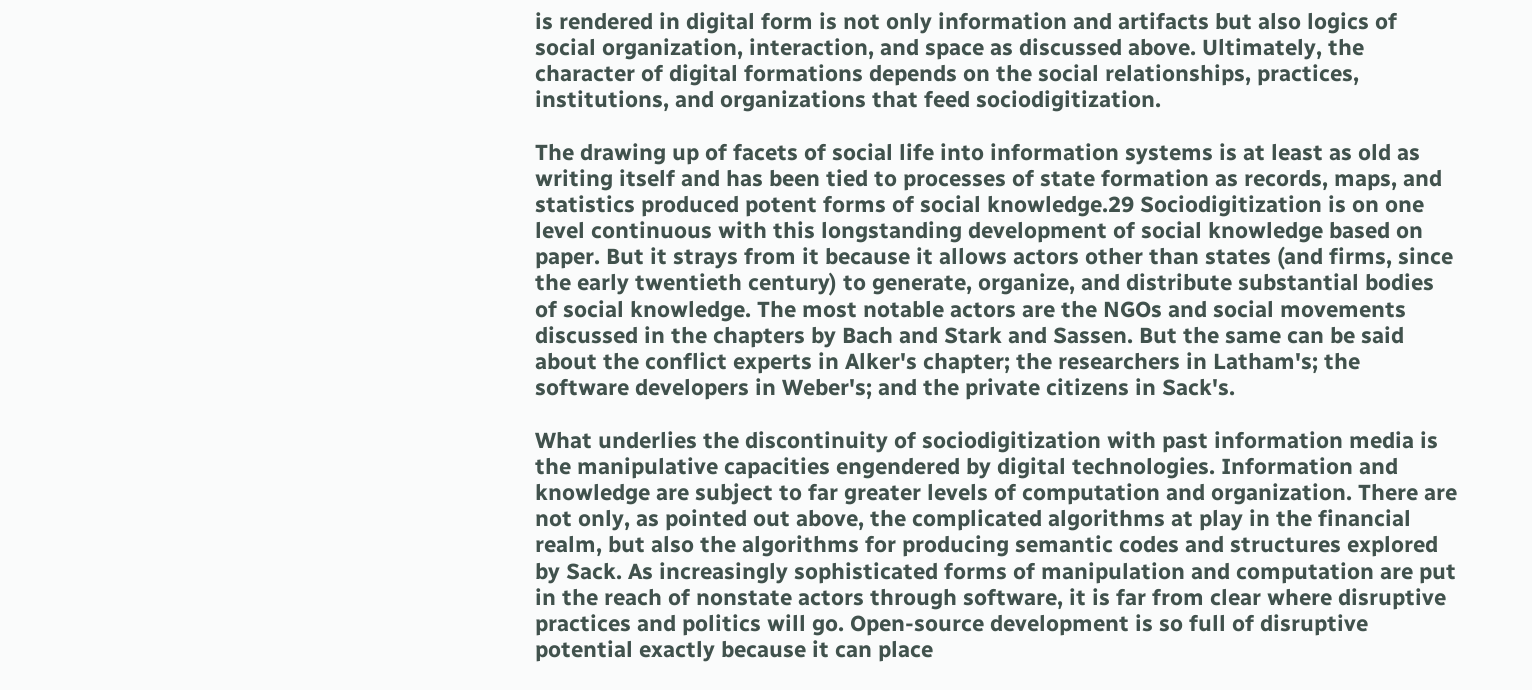is rendered in digital form is not only information and artifacts but also logics of social organization, interaction, and space as discussed above. Ultimately, the character of digital formations depends on the social relationships, practices, institutions, and organizations that feed sociodigitization.

The drawing up of facets of social life into information systems is at least as old as writing itself and has been tied to processes of state formation as records, maps, and statistics produced potent forms of social knowledge.29 Sociodigitization is on one level continuous with this longstanding development of social knowledge based on paper. But it strays from it because it allows actors other than states (and firms, since the early twentieth century) to generate, organize, and distribute substantial bodies of social knowledge. The most notable actors are the NGOs and social movements discussed in the chapters by Bach and Stark and Sassen. But the same can be said about the conflict experts in Alker's chapter; the researchers in Latham's; the software developers in Weber's; and the private citizens in Sack's.

What underlies the discontinuity of sociodigitization with past information media is the manipulative capacities engendered by digital technologies. Information and knowledge are subject to far greater levels of computation and organization. There are not only, as pointed out above, the complicated algorithms at play in the financial realm, but also the algorithms for producing semantic codes and structures explored by Sack. As increasingly sophisticated forms of manipulation and computation are put in the reach of nonstate actors through software, it is far from clear where disruptive practices and politics will go. Open-source development is so full of disruptive potential exactly because it can place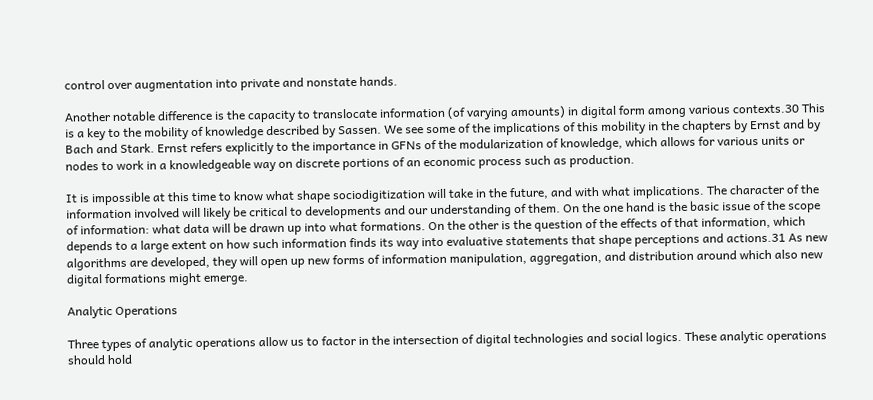control over augmentation into private and nonstate hands.

Another notable difference is the capacity to translocate information (of varying amounts) in digital form among various contexts.30 This is a key to the mobility of knowledge described by Sassen. We see some of the implications of this mobility in the chapters by Ernst and by Bach and Stark. Ernst refers explicitly to the importance in GFNs of the modularization of knowledge, which allows for various units or nodes to work in a knowledgeable way on discrete portions of an economic process such as production.

It is impossible at this time to know what shape sociodigitization will take in the future, and with what implications. The character of the information involved will likely be critical to developments and our understanding of them. On the one hand is the basic issue of the scope of information: what data will be drawn up into what formations. On the other is the question of the effects of that information, which depends to a large extent on how such information finds its way into evaluative statements that shape perceptions and actions.31 As new algorithms are developed, they will open up new forms of information manipulation, aggregation, and distribution around which also new digital formations might emerge.

Analytic Operations

Three types of analytic operations allow us to factor in the intersection of digital technologies and social logics. These analytic operations should hold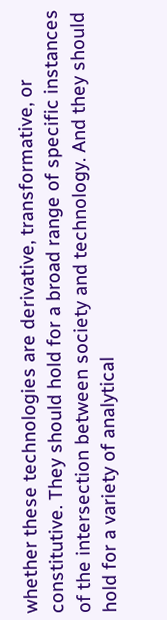whether these technologies are derivative, transformative, or constitutive. They should hold for a broad range of specific instances of the intersection between society and technology. And they should hold for a variety of analytical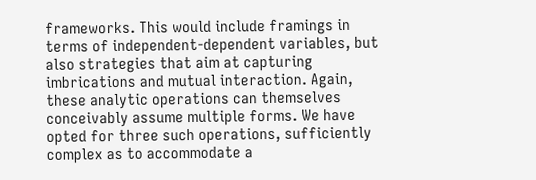frameworks. This would include framings in terms of independent-dependent variables, but also strategies that aim at capturing imbrications and mutual interaction. Again, these analytic operations can themselves conceivably assume multiple forms. We have opted for three such operations, sufficiently complex as to accommodate a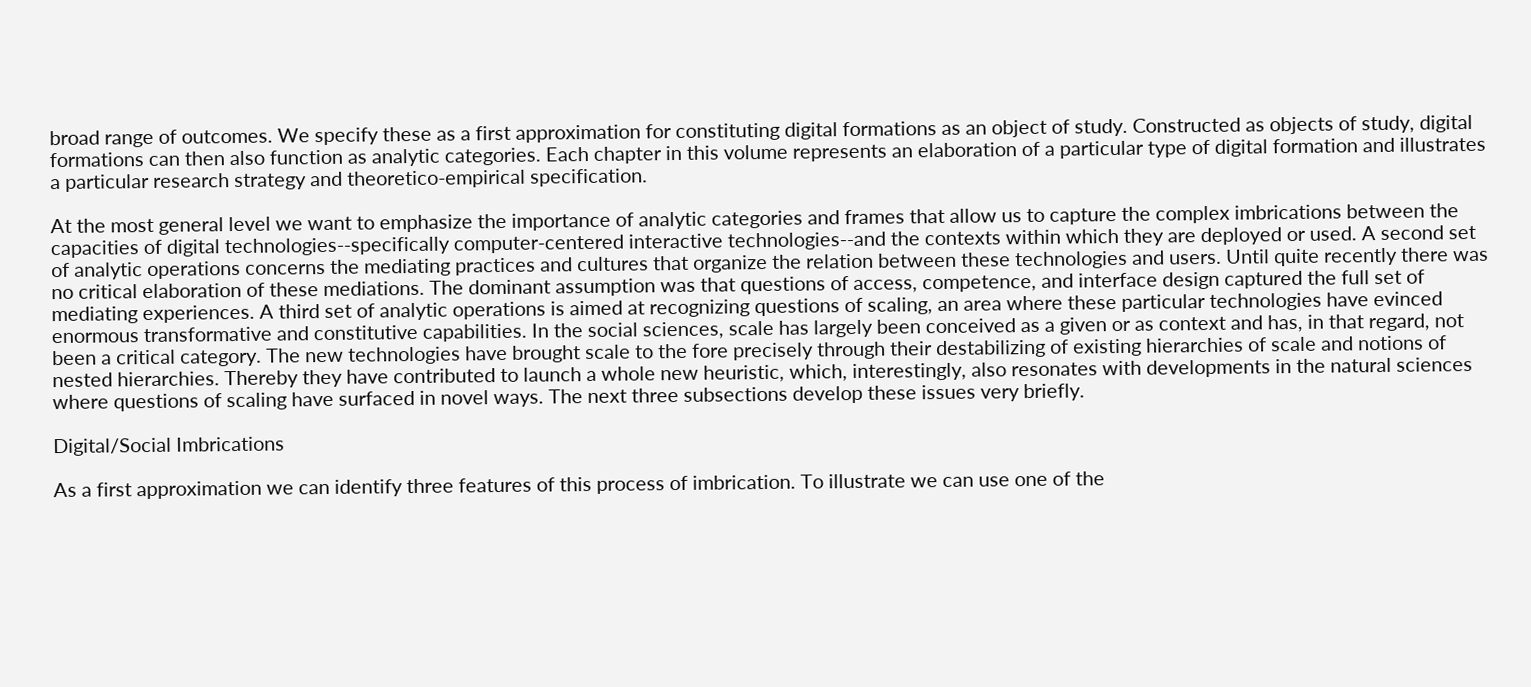broad range of outcomes. We specify these as a first approximation for constituting digital formations as an object of study. Constructed as objects of study, digital formations can then also function as analytic categories. Each chapter in this volume represents an elaboration of a particular type of digital formation and illustrates a particular research strategy and theoretico-empirical specification.

At the most general level we want to emphasize the importance of analytic categories and frames that allow us to capture the complex imbrications between the capacities of digital technologies--specifically computer-centered interactive technologies--and the contexts within which they are deployed or used. A second set of analytic operations concerns the mediating practices and cultures that organize the relation between these technologies and users. Until quite recently there was no critical elaboration of these mediations. The dominant assumption was that questions of access, competence, and interface design captured the full set of mediating experiences. A third set of analytic operations is aimed at recognizing questions of scaling, an area where these particular technologies have evinced enormous transformative and constitutive capabilities. In the social sciences, scale has largely been conceived as a given or as context and has, in that regard, not been a critical category. The new technologies have brought scale to the fore precisely through their destabilizing of existing hierarchies of scale and notions of nested hierarchies. Thereby they have contributed to launch a whole new heuristic, which, interestingly, also resonates with developments in the natural sciences where questions of scaling have surfaced in novel ways. The next three subsections develop these issues very briefly.

Digital/Social Imbrications

As a first approximation we can identify three features of this process of imbrication. To illustrate we can use one of the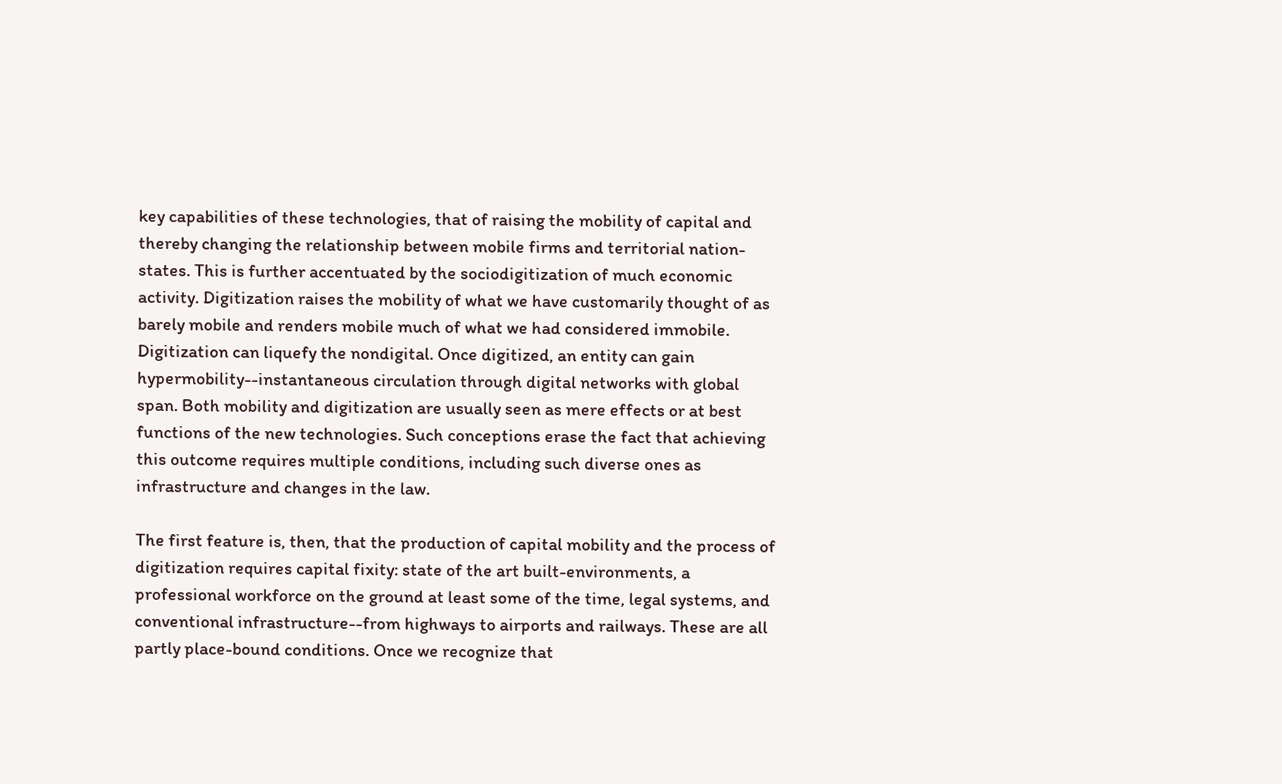key capabilities of these technologies, that of raising the mobility of capital and thereby changing the relationship between mobile firms and territorial nation-states. This is further accentuated by the sociodigitization of much economic activity. Digitization raises the mobility of what we have customarily thought of as barely mobile and renders mobile much of what we had considered immobile. Digitization can liquefy the nondigital. Once digitized, an entity can gain hypermobility--instantaneous circulation through digital networks with global span. Both mobility and digitization are usually seen as mere effects or at best functions of the new technologies. Such conceptions erase the fact that achieving this outcome requires multiple conditions, including such diverse ones as infrastructure and changes in the law.

The first feature is, then, that the production of capital mobility and the process of digitization requires capital fixity: state of the art built-environments, a professional workforce on the ground at least some of the time, legal systems, and conventional infrastructure--from highways to airports and railways. These are all partly place-bound conditions. Once we recognize that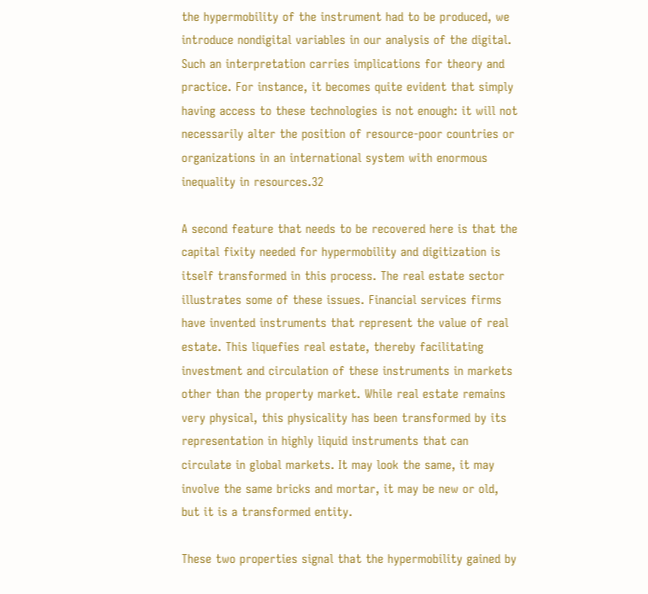the hypermobility of the instrument had to be produced, we introduce nondigital variables in our analysis of the digital. Such an interpretation carries implications for theory and practice. For instance, it becomes quite evident that simply having access to these technologies is not enough: it will not necessarily alter the position of resource-poor countries or organizations in an international system with enormous inequality in resources.32

A second feature that needs to be recovered here is that the capital fixity needed for hypermobility and digitization is itself transformed in this process. The real estate sector illustrates some of these issues. Financial services firms have invented instruments that represent the value of real estate. This liquefies real estate, thereby facilitating investment and circulation of these instruments in markets other than the property market. While real estate remains very physical, this physicality has been transformed by its representation in highly liquid instruments that can circulate in global markets. It may look the same, it may involve the same bricks and mortar, it may be new or old, but it is a transformed entity.

These two properties signal that the hypermobility gained by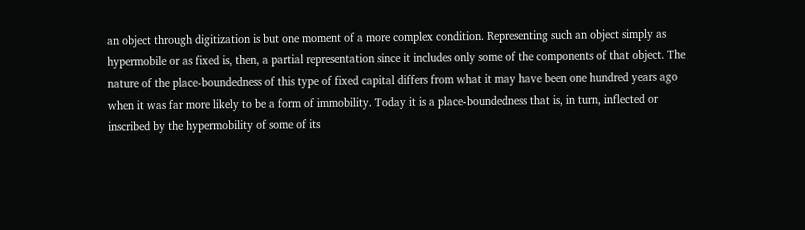an object through digitization is but one moment of a more complex condition. Representing such an object simply as hypermobile or as fixed is, then, a partial representation since it includes only some of the components of that object. The nature of the place-boundedness of this type of fixed capital differs from what it may have been one hundred years ago when it was far more likely to be a form of immobility. Today it is a place-boundedness that is, in turn, inflected or inscribed by the hypermobility of some of its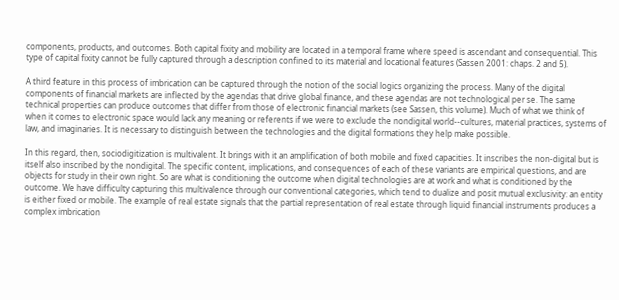components, products, and outcomes. Both capital fixity and mobility are located in a temporal frame where speed is ascendant and consequential. This type of capital fixity cannot be fully captured through a description confined to its material and locational features (Sassen 2001: chaps. 2 and 5).

A third feature in this process of imbrication can be captured through the notion of the social logics organizing the process. Many of the digital components of financial markets are inflected by the agendas that drive global finance, and these agendas are not technological per se. The same technical properties can produce outcomes that differ from those of electronic financial markets (see Sassen, this volume). Much of what we think of when it comes to electronic space would lack any meaning or referents if we were to exclude the nondigital world--cultures, material practices, systems of law, and imaginaries. It is necessary to distinguish between the technologies and the digital formations they help make possible.

In this regard, then, sociodigitization is multivalent. It brings with it an amplification of both mobile and fixed capacities. It inscribes the non-digital but is itself also inscribed by the nondigital. The specific content, implications, and consequences of each of these variants are empirical questions, and are objects for study in their own right. So are what is conditioning the outcome when digital technologies are at work and what is conditioned by the outcome. We have difficulty capturing this multivalence through our conventional categories, which tend to dualize and posit mutual exclusivity: an entity is either fixed or mobile. The example of real estate signals that the partial representation of real estate through liquid financial instruments produces a complex imbrication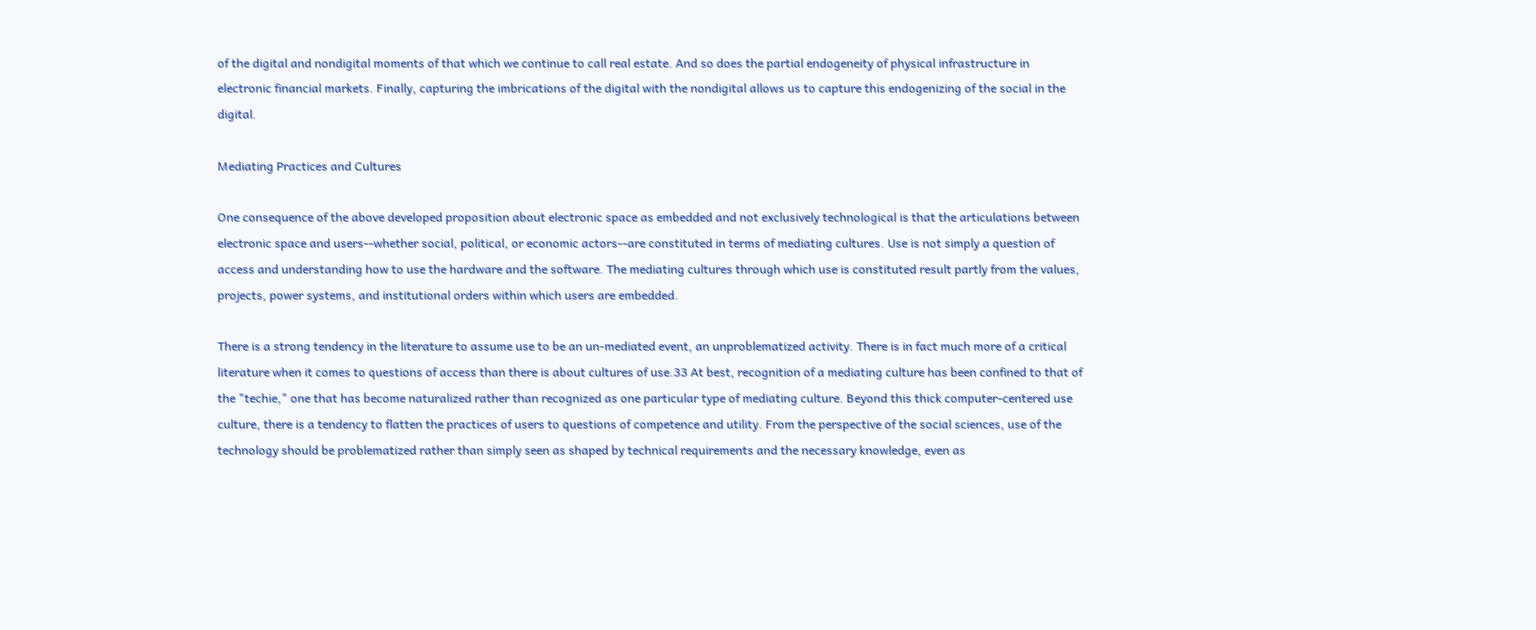of the digital and nondigital moments of that which we continue to call real estate. And so does the partial endogeneity of physical infrastructure in electronic financial markets. Finally, capturing the imbrications of the digital with the nondigital allows us to capture this endogenizing of the social in the digital.

Mediating Practices and Cultures

One consequence of the above developed proposition about electronic space as embedded and not exclusively technological is that the articulations between electronic space and users--whether social, political, or economic actors--are constituted in terms of mediating cultures. Use is not simply a question of access and understanding how to use the hardware and the software. The mediating cultures through which use is constituted result partly from the values, projects, power systems, and institutional orders within which users are embedded.

There is a strong tendency in the literature to assume use to be an un-mediated event, an unproblematized activity. There is in fact much more of a critical literature when it comes to questions of access than there is about cultures of use.33 At best, recognition of a mediating culture has been confined to that of the "techie," one that has become naturalized rather than recognized as one particular type of mediating culture. Beyond this thick computer-centered use culture, there is a tendency to flatten the practices of users to questions of competence and utility. From the perspective of the social sciences, use of the technology should be problematized rather than simply seen as shaped by technical requirements and the necessary knowledge, even as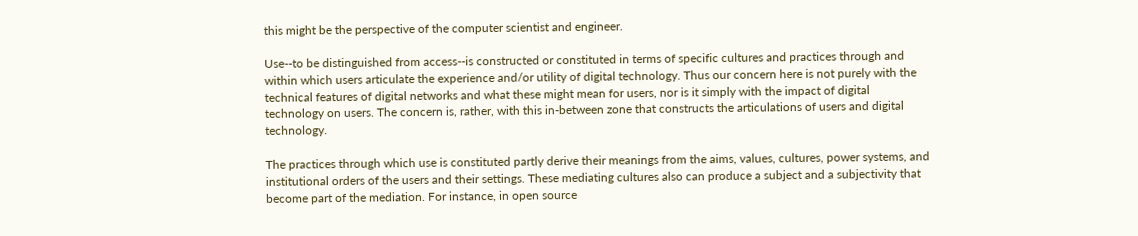this might be the perspective of the computer scientist and engineer.

Use--to be distinguished from access--is constructed or constituted in terms of specific cultures and practices through and within which users articulate the experience and/or utility of digital technology. Thus our concern here is not purely with the technical features of digital networks and what these might mean for users, nor is it simply with the impact of digital technology on users. The concern is, rather, with this in-between zone that constructs the articulations of users and digital technology.

The practices through which use is constituted partly derive their meanings from the aims, values, cultures, power systems, and institutional orders of the users and their settings. These mediating cultures also can produce a subject and a subjectivity that become part of the mediation. For instance, in open source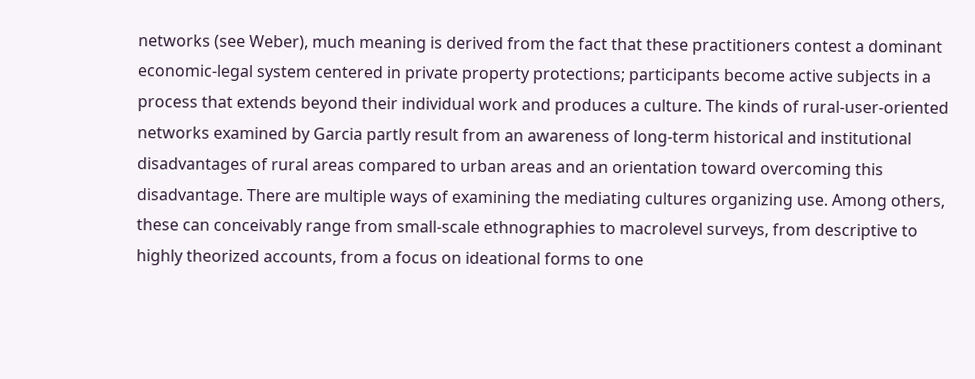networks (see Weber), much meaning is derived from the fact that these practitioners contest a dominant economic-legal system centered in private property protections; participants become active subjects in a process that extends beyond their individual work and produces a culture. The kinds of rural-user-oriented networks examined by Garcia partly result from an awareness of long-term historical and institutional disadvantages of rural areas compared to urban areas and an orientation toward overcoming this disadvantage. There are multiple ways of examining the mediating cultures organizing use. Among others, these can conceivably range from small-scale ethnographies to macrolevel surveys, from descriptive to highly theorized accounts, from a focus on ideational forms to one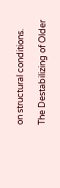on structural conditions.

The Destabilizing of Older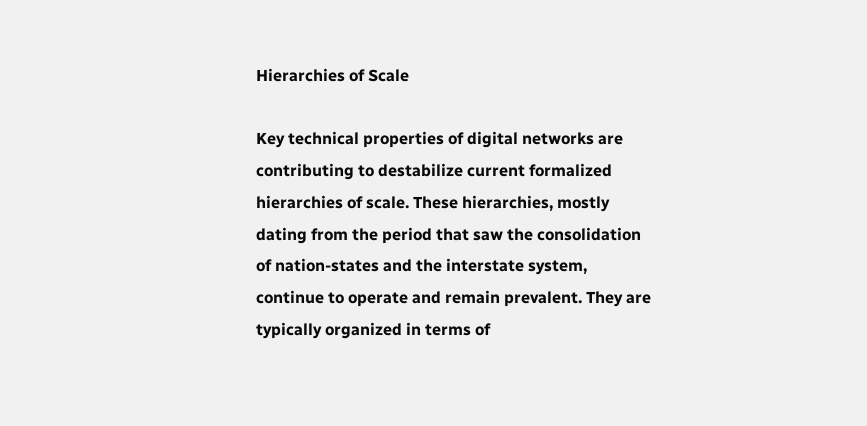Hierarchies of Scale

Key technical properties of digital networks are contributing to destabilize current formalized hierarchies of scale. These hierarchies, mostly dating from the period that saw the consolidation of nation-states and the interstate system, continue to operate and remain prevalent. They are typically organized in terms of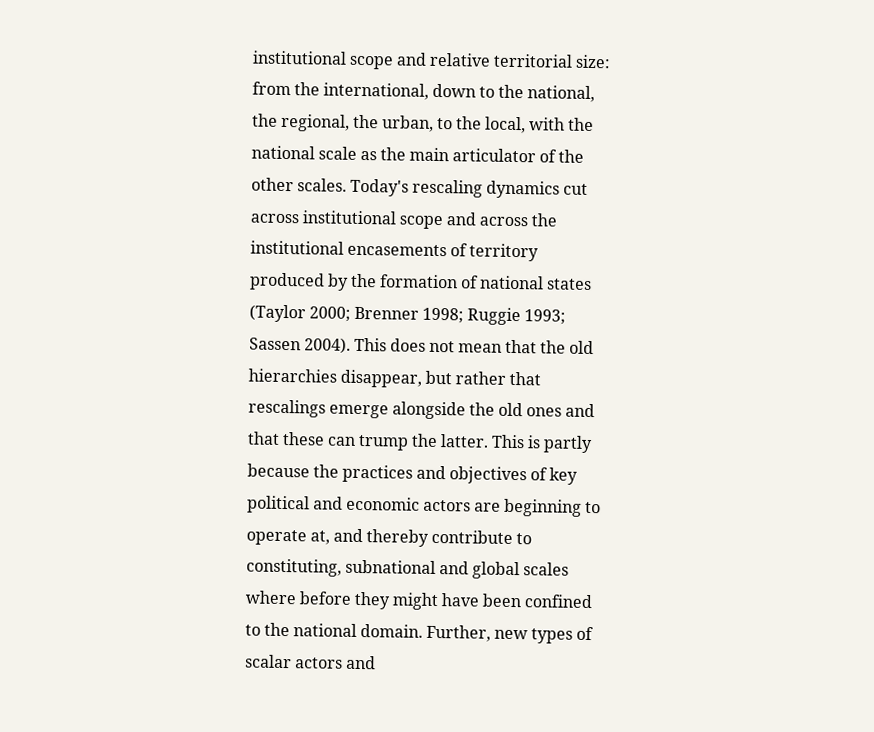institutional scope and relative territorial size: from the international, down to the national, the regional, the urban, to the local, with the national scale as the main articulator of the other scales. Today's rescaling dynamics cut across institutional scope and across the institutional encasements of territory produced by the formation of national states (Taylor 2000; Brenner 1998; Ruggie 1993; Sassen 2004). This does not mean that the old hierarchies disappear, but rather that rescalings emerge alongside the old ones and that these can trump the latter. This is partly because the practices and objectives of key political and economic actors are beginning to operate at, and thereby contribute to constituting, subnational and global scales where before they might have been confined to the national domain. Further, new types of scalar actors and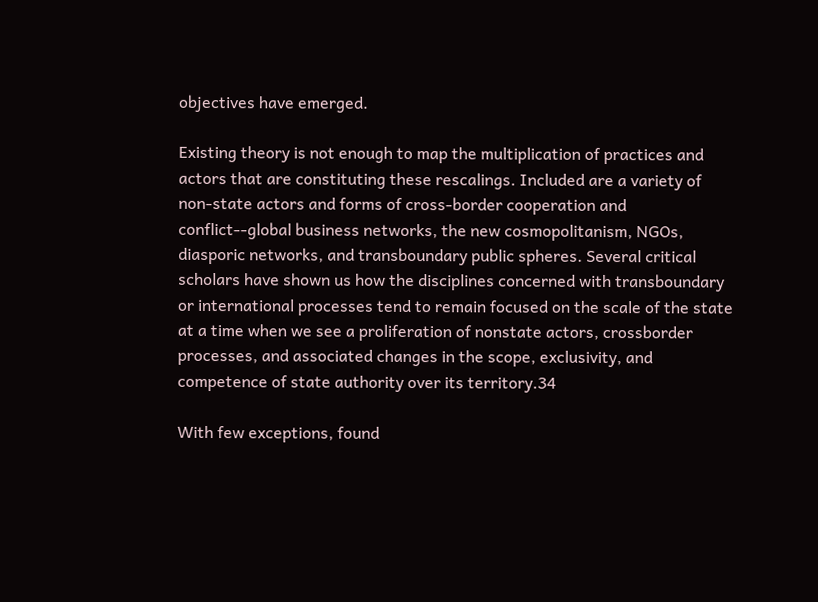objectives have emerged.

Existing theory is not enough to map the multiplication of practices and actors that are constituting these rescalings. Included are a variety of non-state actors and forms of cross-border cooperation and conflict--global business networks, the new cosmopolitanism, NGOs, diasporic networks, and transboundary public spheres. Several critical scholars have shown us how the disciplines concerned with transboundary or international processes tend to remain focused on the scale of the state at a time when we see a proliferation of nonstate actors, crossborder processes, and associated changes in the scope, exclusivity, and competence of state authority over its territory.34

With few exceptions, found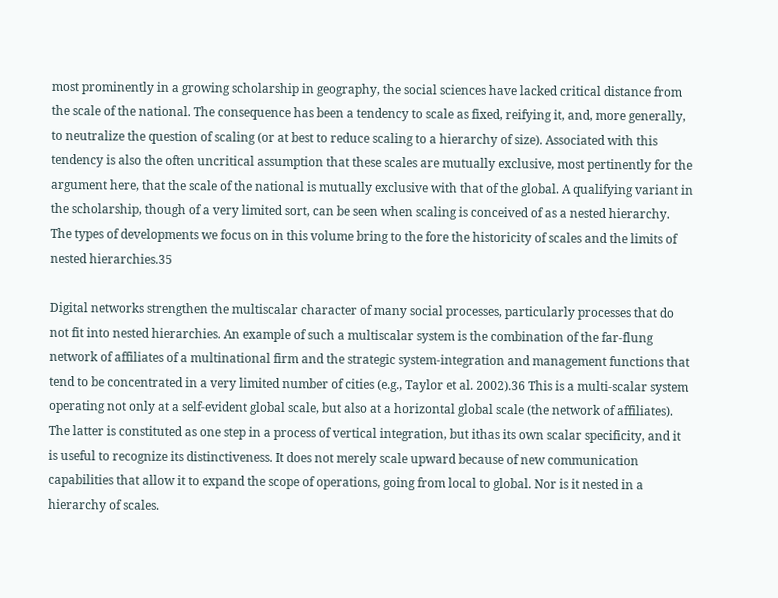most prominently in a growing scholarship in geography, the social sciences have lacked critical distance from the scale of the national. The consequence has been a tendency to scale as fixed, reifying it, and, more generally, to neutralize the question of scaling (or at best to reduce scaling to a hierarchy of size). Associated with this tendency is also the often uncritical assumption that these scales are mutually exclusive, most pertinently for the argument here, that the scale of the national is mutually exclusive with that of the global. A qualifying variant in the scholarship, though of a very limited sort, can be seen when scaling is conceived of as a nested hierarchy. The types of developments we focus on in this volume bring to the fore the historicity of scales and the limits of nested hierarchies.35

Digital networks strengthen the multiscalar character of many social processes, particularly processes that do not fit into nested hierarchies. An example of such a multiscalar system is the combination of the far-flung network of affiliates of a multinational firm and the strategic system-integration and management functions that tend to be concentrated in a very limited number of cities (e.g., Taylor et al. 2002).36 This is a multi-scalar system operating not only at a self-evident global scale, but also at a horizontal global scale (the network of affiliates). The latter is constituted as one step in a process of vertical integration, but ithas its own scalar specificity, and it is useful to recognize its distinctiveness. It does not merely scale upward because of new communication capabilities that allow it to expand the scope of operations, going from local to global. Nor is it nested in a hierarchy of scales.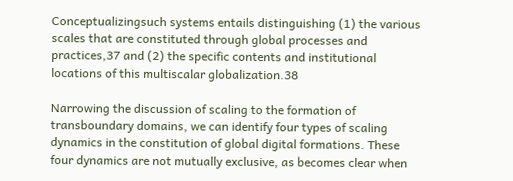Conceptualizingsuch systems entails distinguishing (1) the various scales that are constituted through global processes and practices,37 and (2) the specific contents and institutional locations of this multiscalar globalization.38

Narrowing the discussion of scaling to the formation of transboundary domains, we can identify four types of scaling dynamics in the constitution of global digital formations. These four dynamics are not mutually exclusive, as becomes clear when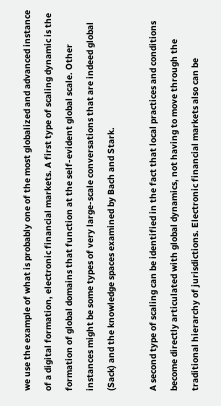we use the example of what is probably one of the most globalized and advanced instance of a digital formation, electronic financial markets. A first type of scaling dynamic is the formation of global domains that function at the self-evident global scale. Other instances might be some types of very large-scale conversations that are indeed global (Sack) and the knowledge spaces examined by Bach and Stark.

A second type of scaling can be identified in the fact that local practices and conditions become directly articulated with global dynamics, not having to move through the traditional hierarchy of jurisdictions. Electronic financial markets also can be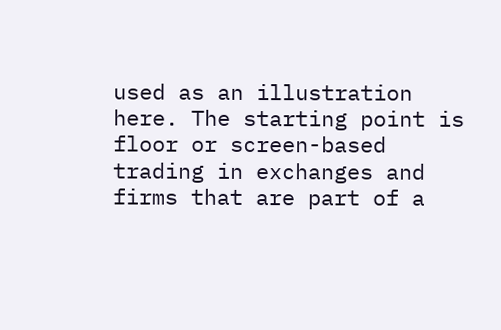used as an illustration here. The starting point is floor or screen-based trading in exchanges and firms that are part of a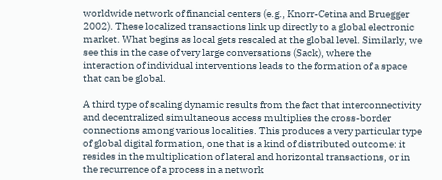worldwide network of financial centers (e.g., Knorr-Cetina and Bruegger 2002). These localized transactions link up directly to a global electronic market. What begins as local gets rescaled at the global level. Similarly, we see this in the case of very large conversations (Sack), where the interaction of individual interventions leads to the formation of a space that can be global.

A third type of scaling dynamic results from the fact that interconnectivity and decentralized simultaneous access multiplies the cross-border connections among various localities. This produces a very particular type of global digital formation, one that is a kind of distributed outcome: it resides in the multiplication of lateral and horizontal transactions, or in the recurrence of a process in a network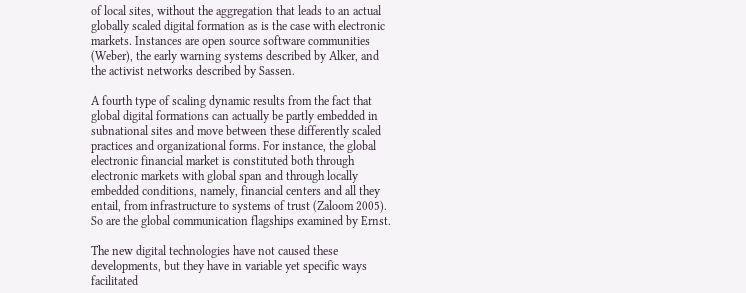of local sites, without the aggregation that leads to an actual globally scaled digital formation as is the case with electronic markets. Instances are open source software communities (Weber), the early warning systems described by Alker, and the activist networks described by Sassen.

A fourth type of scaling dynamic results from the fact that global digital formations can actually be partly embedded in subnational sites and move between these differently scaled practices and organizational forms. For instance, the global electronic financial market is constituted both through electronic markets with global span and through locally embedded conditions, namely, financial centers and all they entail, from infrastructure to systems of trust (Zaloom 2005). So are the global communication flagships examined by Ernst.

The new digital technologies have not caused these developments, but they have in variable yet specific ways facilitated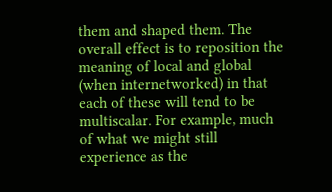them and shaped them. The overall effect is to reposition the meaning of local and global (when internetworked) in that each of these will tend to be multiscalar. For example, much of what we might still experience as the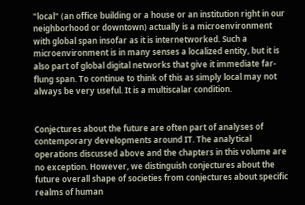"local" (an office building or a house or an institution right in our neighborhood or downtown) actually is a microenvironment with global span insofar as it is internetworked. Such a microenvironment is in many senses a localized entity, but it is also part of global digital networks that give it immediate far-flung span. To continue to think of this as simply local may not always be very useful. It is a multiscalar condition.


Conjectures about the future are often part of analyses of contemporary developments around IT. The analytical operations discussed above and the chapters in this volume are no exception. However, we distinguish conjectures about the future overall shape of societies from conjectures about specific realms of human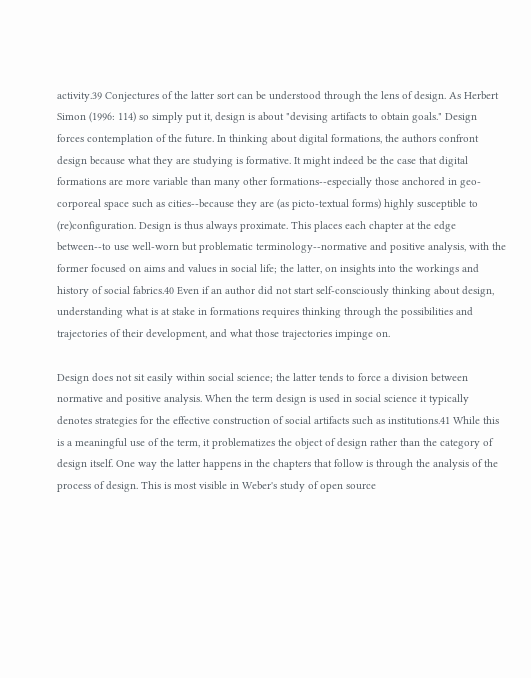activity.39 Conjectures of the latter sort can be understood through the lens of design. As Herbert Simon (1996: 114) so simply put it, design is about "devising artifacts to obtain goals." Design forces contemplation of the future. In thinking about digital formations, the authors confront design because what they are studying is formative. It might indeed be the case that digital formations are more variable than many other formations--especially those anchored in geo-corporeal space such as cities--because they are (as picto-textual forms) highly susceptible to (re)configuration. Design is thus always proximate. This places each chapter at the edge between--to use well-worn but problematic terminology--normative and positive analysis, with the former focused on aims and values in social life; the latter, on insights into the workings and history of social fabrics.40 Even if an author did not start self-consciously thinking about design, understanding what is at stake in formations requires thinking through the possibilities and trajectories of their development, and what those trajectories impinge on.

Design does not sit easily within social science; the latter tends to force a division between normative and positive analysis. When the term design is used in social science it typically denotes strategies for the effective construction of social artifacts such as institutions.41 While this is a meaningful use of the term, it problematizes the object of design rather than the category of design itself. One way the latter happens in the chapters that follow is through the analysis of the process of design. This is most visible in Weber's study of open source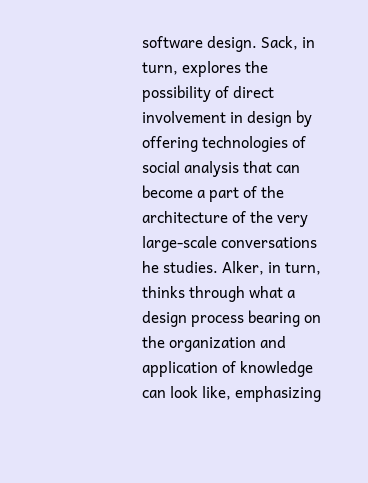software design. Sack, in turn, explores the possibility of direct involvement in design by offering technologies of social analysis that can become a part of the architecture of the very large-scale conversations he studies. Alker, in turn, thinks through what a design process bearing on the organization and application of knowledge can look like, emphasizing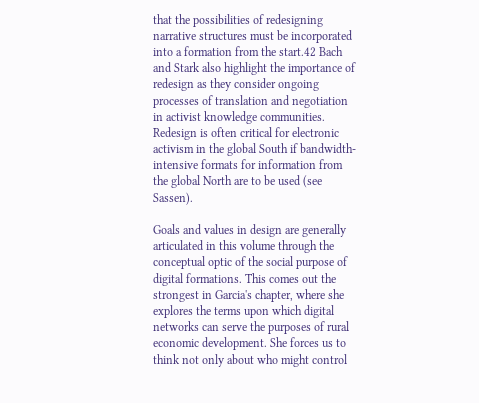that the possibilities of redesigning narrative structures must be incorporated into a formation from the start.42 Bach and Stark also highlight the importance of redesign as they consider ongoing processes of translation and negotiation in activist knowledge communities. Redesign is often critical for electronic activism in the global South if bandwidth-intensive formats for information from the global North are to be used (see Sassen).

Goals and values in design are generally articulated in this volume through the conceptual optic of the social purpose of digital formations. This comes out the strongest in Garcia's chapter, where she explores the terms upon which digital networks can serve the purposes of rural economic development. She forces us to think not only about who might control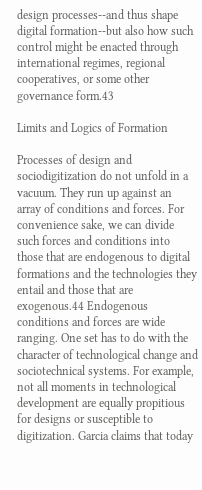design processes--and thus shape digital formation--but also how such control might be enacted through international regimes, regional cooperatives, or some other governance form.43

Limits and Logics of Formation

Processes of design and sociodigitization do not unfold in a vacuum. They run up against an array of conditions and forces. For convenience sake, we can divide such forces and conditions into those that are endogenous to digital formations and the technologies they entail and those that are exogenous.44 Endogenous conditions and forces are wide ranging. One set has to do with the character of technological change and sociotechnical systems. For example, not all moments in technological development are equally propitious for designs or susceptible to digitization. Garcia claims that today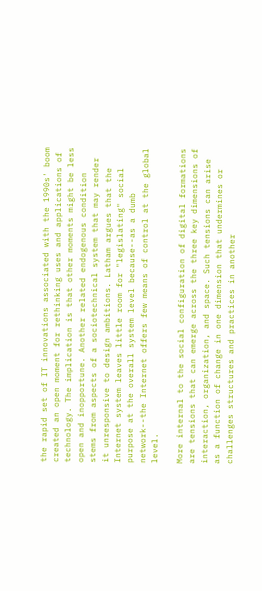the rapid set of IT innovations associated with the 1990s' boom created an open moment for rethinking uses and applications of technology. The implication is that other moments might be less open and inopportune. Another related endogenous condition stems from aspects of a sociotechnical system that may render it unresponsive to design ambitions. Latham argues that the Internet system leaves little room for "legislating" social purpose at the overall system level because--as a dumb network--the Internet offers few means of control at the global level.

More internal to the social configuration of digital formations are tensions that can emerge across the three key dimensions of interaction, organization, and space. Such tensions can arise as a function of change in one dimension that undermines or challenges structures and practices in another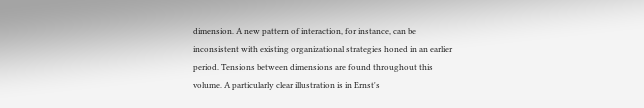dimension. A new pattern of interaction, for instance, can be inconsistent with existing organizational strategies honed in an earlier period. Tensions between dimensions are found throughout this volume. A particularly clear illustration is in Ernst's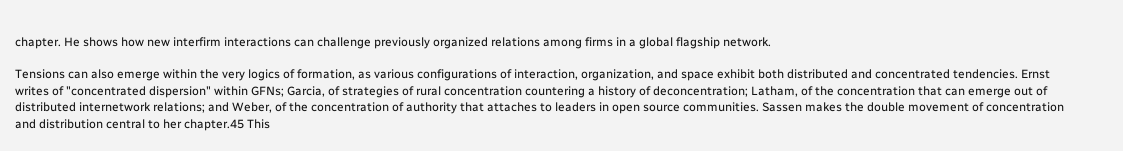chapter. He shows how new interfirm interactions can challenge previously organized relations among firms in a global flagship network.

Tensions can also emerge within the very logics of formation, as various configurations of interaction, organization, and space exhibit both distributed and concentrated tendencies. Ernst writes of "concentrated dispersion" within GFNs; Garcia, of strategies of rural concentration countering a history of deconcentration; Latham, of the concentration that can emerge out of distributed internetwork relations; and Weber, of the concentration of authority that attaches to leaders in open source communities. Sassen makes the double movement of concentration and distribution central to her chapter.45 This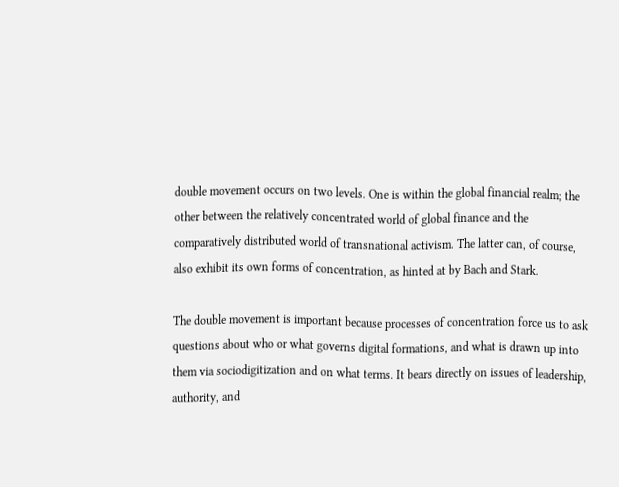double movement occurs on two levels. One is within the global financial realm; the other between the relatively concentrated world of global finance and the comparatively distributed world of transnational activism. The latter can, of course, also exhibit its own forms of concentration, as hinted at by Bach and Stark.

The double movement is important because processes of concentration force us to ask questions about who or what governs digital formations, and what is drawn up into them via sociodigitization and on what terms. It bears directly on issues of leadership, authority, and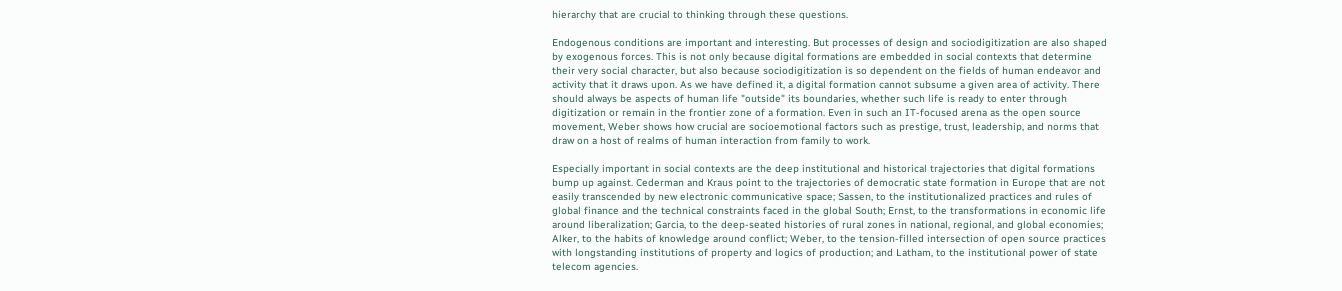hierarchy that are crucial to thinking through these questions.

Endogenous conditions are important and interesting. But processes of design and sociodigitization are also shaped by exogenous forces. This is not only because digital formations are embedded in social contexts that determine their very social character, but also because sociodigitization is so dependent on the fields of human endeavor and activity that it draws upon. As we have defined it, a digital formation cannot subsume a given area of activity. There should always be aspects of human life "outside" its boundaries, whether such life is ready to enter through digitization or remain in the frontier zone of a formation. Even in such an IT-focused arena as the open source movement, Weber shows how crucial are socioemotional factors such as prestige, trust, leadership, and norms that draw on a host of realms of human interaction from family to work.

Especially important in social contexts are the deep institutional and historical trajectories that digital formations bump up against. Cederman and Kraus point to the trajectories of democratic state formation in Europe that are not easily transcended by new electronic communicative space; Sassen, to the institutionalized practices and rules of global finance and the technical constraints faced in the global South; Ernst, to the transformations in economic life around liberalization; Garcia, to the deep-seated histories of rural zones in national, regional, and global economies; Alker, to the habits of knowledge around conflict; Weber, to the tension-filled intersection of open source practices with longstanding institutions of property and logics of production; and Latham, to the institutional power of state telecom agencies.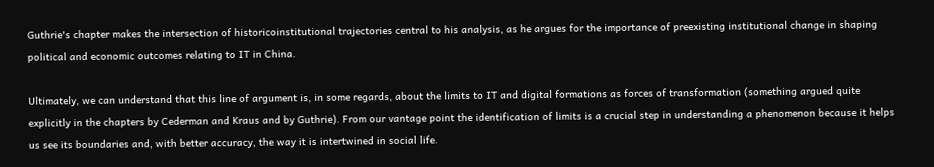Guthrie's chapter makes the intersection of historicoinstitutional trajectories central to his analysis, as he argues for the importance of preexisting institutional change in shaping political and economic outcomes relating to IT in China.

Ultimately, we can understand that this line of argument is, in some regards, about the limits to IT and digital formations as forces of transformation (something argued quite explicitly in the chapters by Cederman and Kraus and by Guthrie). From our vantage point the identification of limits is a crucial step in understanding a phenomenon because it helps us see its boundaries and, with better accuracy, the way it is intertwined in social life.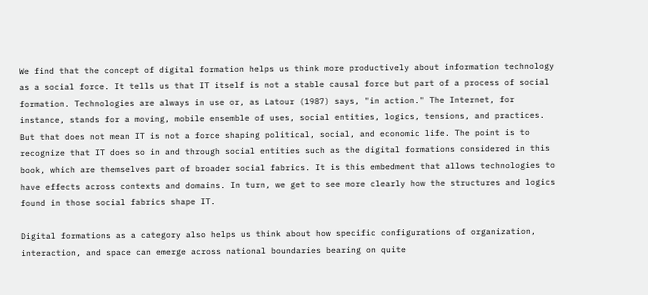We find that the concept of digital formation helps us think more productively about information technology as a social force. It tells us that IT itself is not a stable causal force but part of a process of social formation. Technologies are always in use or, as Latour (1987) says, "in action." The Internet, for instance, stands for a moving, mobile ensemble of uses, social entities, logics, tensions, and practices. But that does not mean IT is not a force shaping political, social, and economic life. The point is to recognize that IT does so in and through social entities such as the digital formations considered in this book, which are themselves part of broader social fabrics. It is this embedment that allows technologies to have effects across contexts and domains. In turn, we get to see more clearly how the structures and logics found in those social fabrics shape IT.

Digital formations as a category also helps us think about how specific configurations of organization, interaction, and space can emerge across national boundaries bearing on quite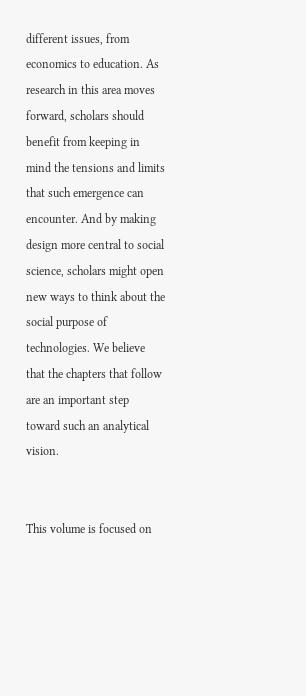different issues, from economics to education. As research in this area moves forward, scholars should benefit from keeping in mind the tensions and limits that such emergence can encounter. And by making design more central to social science, scholars might open new ways to think about the social purpose of technologies. We believe that the chapters that follow are an important step toward such an analytical vision.


This volume is focused on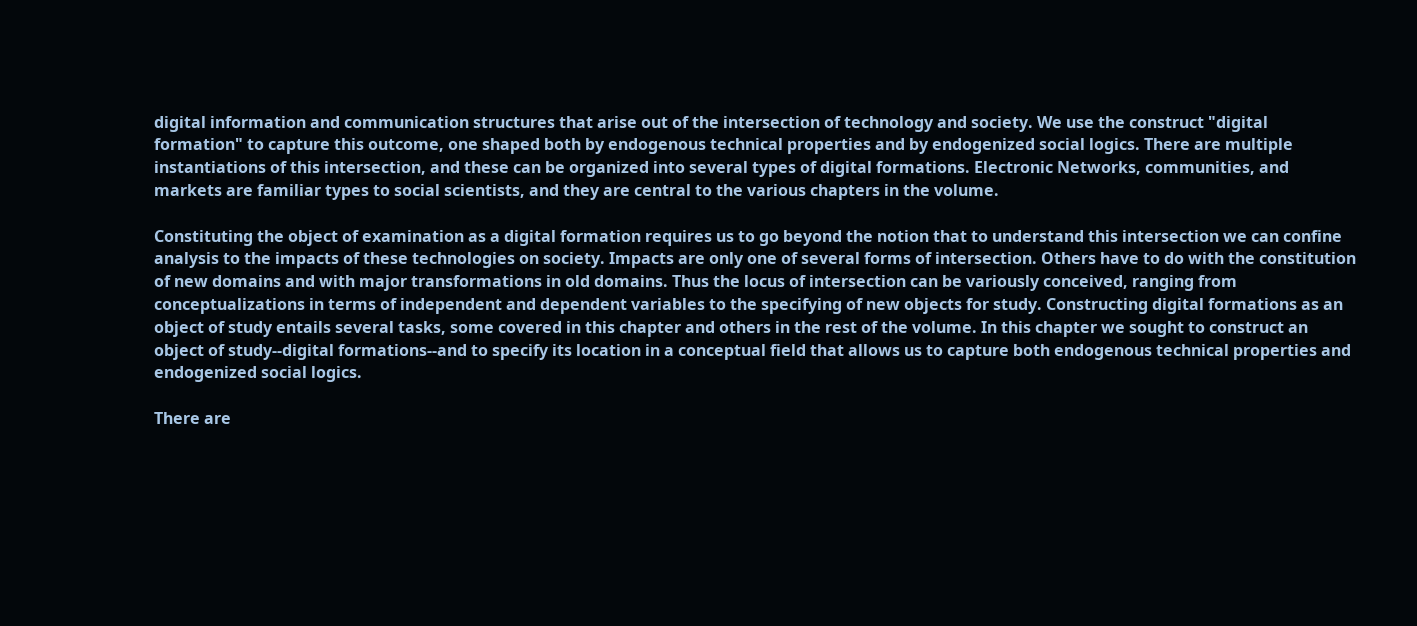digital information and communication structures that arise out of the intersection of technology and society. We use the construct "digital formation" to capture this outcome, one shaped both by endogenous technical properties and by endogenized social logics. There are multiple instantiations of this intersection, and these can be organized into several types of digital formations. Electronic Networks, communities, and markets are familiar types to social scientists, and they are central to the various chapters in the volume.

Constituting the object of examination as a digital formation requires us to go beyond the notion that to understand this intersection we can confine analysis to the impacts of these technologies on society. Impacts are only one of several forms of intersection. Others have to do with the constitution of new domains and with major transformations in old domains. Thus the locus of intersection can be variously conceived, ranging from conceptualizations in terms of independent and dependent variables to the specifying of new objects for study. Constructing digital formations as an object of study entails several tasks, some covered in this chapter and others in the rest of the volume. In this chapter we sought to construct an object of study--digital formations--and to specify its location in a conceptual field that allows us to capture both endogenous technical properties and endogenized social logics.

There are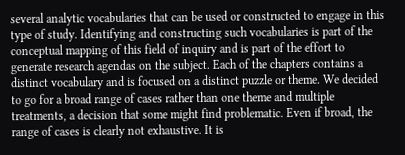several analytic vocabularies that can be used or constructed to engage in this type of study. Identifying and constructing such vocabularies is part of the conceptual mapping of this field of inquiry and is part of the effort to generate research agendas on the subject. Each of the chapters contains a distinct vocabulary and is focused on a distinct puzzle or theme. We decided to go for a broad range of cases rather than one theme and multiple treatments, a decision that some might find problematic. Even if broad, the range of cases is clearly not exhaustive. It is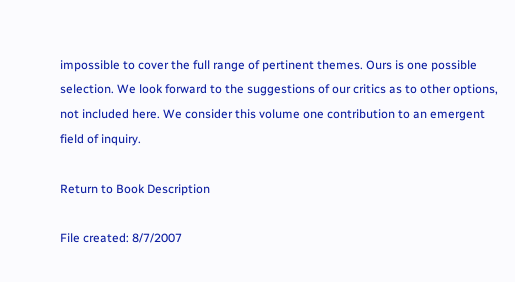impossible to cover the full range of pertinent themes. Ours is one possible selection. We look forward to the suggestions of our critics as to other options, not included here. We consider this volume one contribution to an emergent field of inquiry.

Return to Book Description

File created: 8/7/2007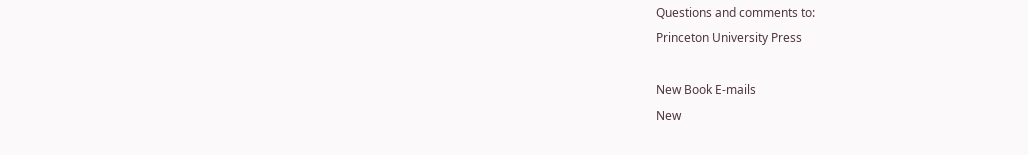Questions and comments to:
Princeton University Press

New Book E-mails
New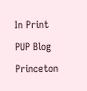In Print
PUP Blog
Princeton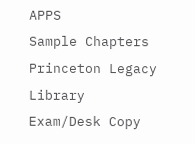APPS
Sample Chapters
Princeton Legacy Library
Exam/Desk Copy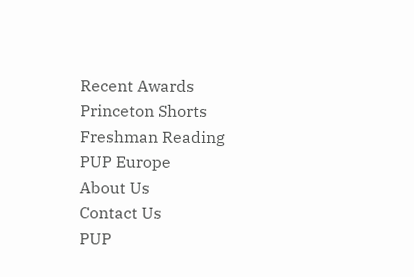Recent Awards
Princeton Shorts
Freshman Reading
PUP Europe
About Us
Contact Us
PUP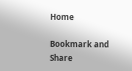Home

Bookmark and Share